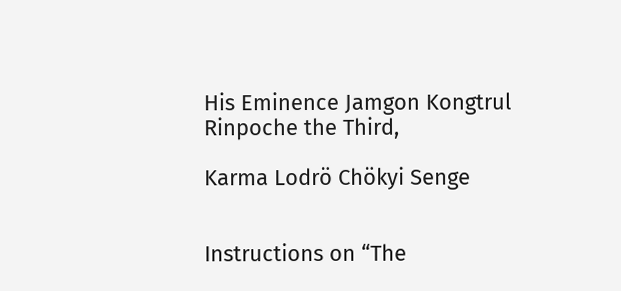His Eminence Jamgon Kongtrul Rinpoche the Third,

Karma Lodrö Chökyi Senge


Instructions on “The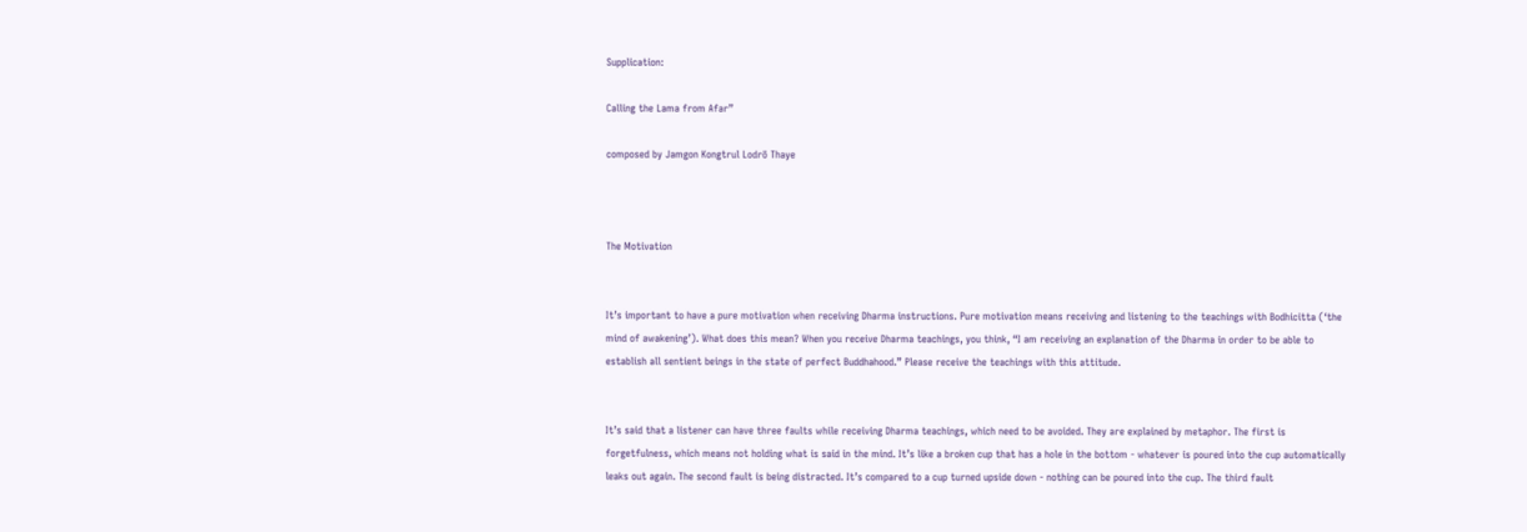Supplication:

Calling the Lama from Afar”

composed by Jamgon Kongtrul Lodrö Thaye



The Motivation


It’s important to have a pure motivation when receiving Dharma instructions. Pure motivation means receiving and listening to the teachings with Bodhicitta (‘the mind of awakening’). What does this mean? When you receive Dharma teachings, you think, “I am receiving an explanation of the Dharma in order to be able to establish all sentient beings in the state of perfect Buddhahood.” Please receive the teachings with this attitude.


It’s said that a listener can have three faults while receiving Dharma teachings, which need to be avoided. They are explained by metaphor. The first is forgetfulness, which means not holding what is said in the mind. It’s like a broken cup that has a hole in the bottom - whatever is poured into the cup automatically leaks out again. The second fault is being distracted. It’s compared to a cup turned upside down - nothing can be poured into the cup. The third fault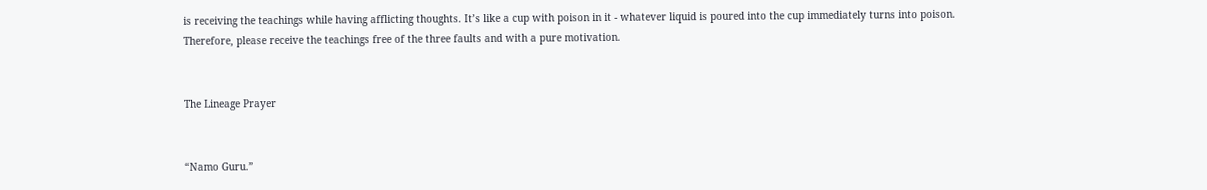is receiving the teachings while having afflicting thoughts. It’s like a cup with poison in it - whatever liquid is poured into the cup immediately turns into poison. Therefore, please receive the teachings free of the three faults and with a pure motivation.


The Lineage Prayer


“Namo Guru.”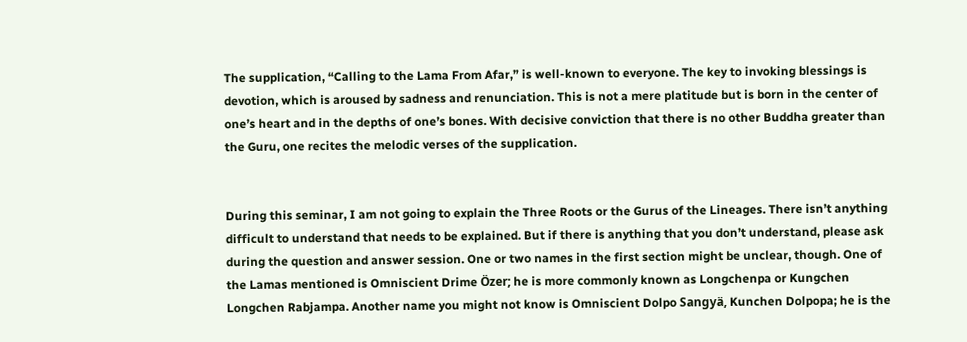The supplication, “Calling to the Lama From Afar,” is well-known to everyone. The key to invoking blessings is devotion, which is aroused by sadness and renunciation. This is not a mere platitude but is born in the center of one’s heart and in the depths of one’s bones. With decisive conviction that there is no other Buddha greater than the Guru, one recites the melodic verses of the supplication.


During this seminar, I am not going to explain the Three Roots or the Gurus of the Lineages. There isn’t anything difficult to understand that needs to be explained. But if there is anything that you don’t understand, please ask during the question and answer session. One or two names in the first section might be unclear, though. One of the Lamas mentioned is Omniscient Drime Özer; he is more commonly known as Longchenpa or Kungchen Longchen Rabjampa. Another name you might not know is Omniscient Dolpo Sangyä, Kunchen Dolpopa; he is the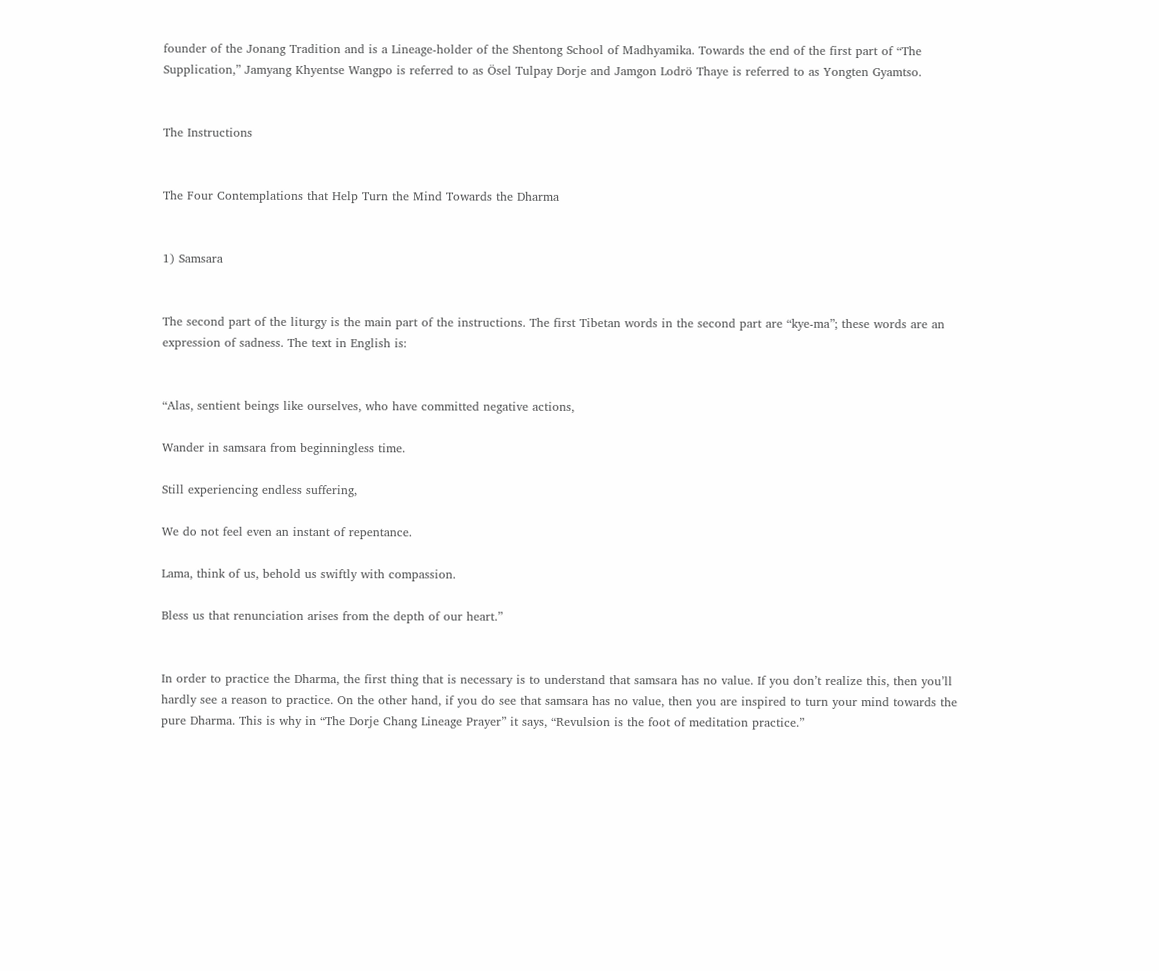founder of the Jonang Tradition and is a Lineage-holder of the Shentong School of Madhyamika. Towards the end of the first part of “The Supplication,” Jamyang Khyentse Wangpo is referred to as Ösel Tulpay Dorje and Jamgon Lodrö Thaye is referred to as Yongten Gyamtso.


The Instructions


The Four Contemplations that Help Turn the Mind Towards the Dharma


1) Samsara


The second part of the liturgy is the main part of the instructions. The first Tibetan words in the second part are “kye-ma”; these words are an expression of sadness. The text in English is:


“Alas, sentient beings like ourselves, who have committed negative actions,

Wander in samsara from beginningless time.

Still experiencing endless suffering,

We do not feel even an instant of repentance.

Lama, think of us, behold us swiftly with compassion.

Bless us that renunciation arises from the depth of our heart.”


In order to practice the Dharma, the first thing that is necessary is to understand that samsara has no value. If you don’t realize this, then you’ll hardly see a reason to practice. On the other hand, if you do see that samsara has no value, then you are inspired to turn your mind towards the pure Dharma. This is why in “The Dorje Chang Lineage Prayer” it says, “Revulsion is the foot of meditation practice.”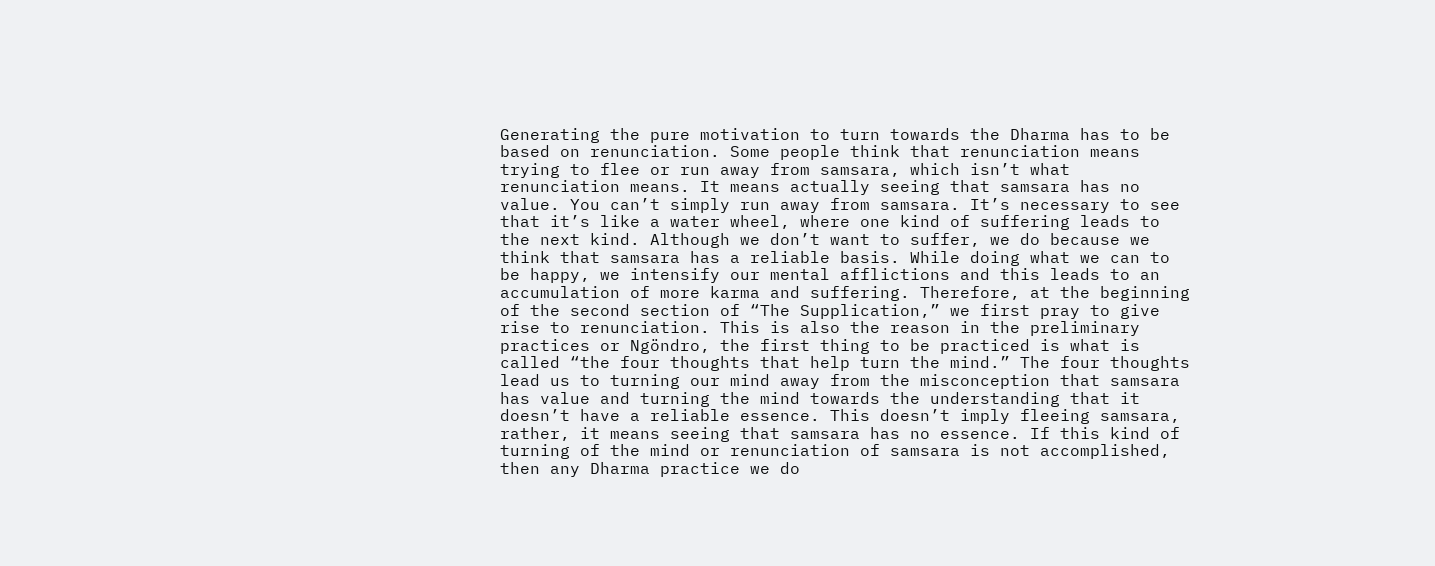Generating the pure motivation to turn towards the Dharma has to be based on renunciation. Some people think that renunciation means trying to flee or run away from samsara, which isn’t what renunciation means. It means actually seeing that samsara has no value. You can’t simply run away from samsara. It’s necessary to see that it’s like a water wheel, where one kind of suffering leads to the next kind. Although we don’t want to suffer, we do because we think that samsara has a reliable basis. While doing what we can to be happy, we intensify our mental afflictions and this leads to an accumulation of more karma and suffering. Therefore, at the beginning of the second section of “The Supplication,” we first pray to give rise to renunciation. This is also the reason in the preliminary practices or Ngöndro, the first thing to be practiced is what is called “the four thoughts that help turn the mind.” The four thoughts lead us to turning our mind away from the misconception that samsara has value and turning the mind towards the understanding that it doesn’t have a reliable essence. This doesn’t imply fleeing samsara, rather, it means seeing that samsara has no essence. If this kind of turning of the mind or renunciation of samsara is not accomplished, then any Dharma practice we do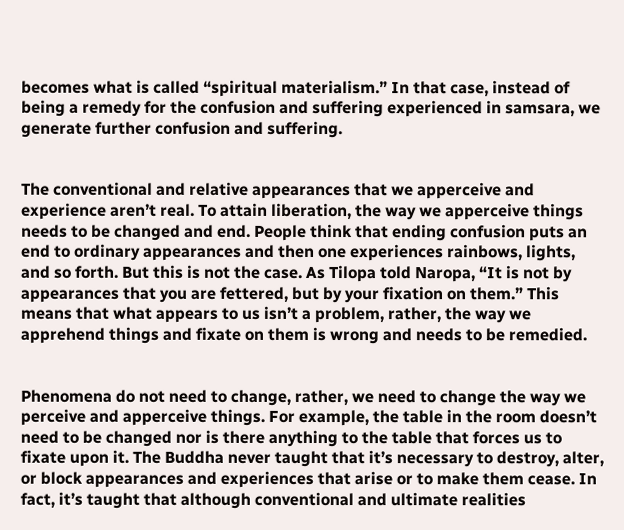becomes what is called “spiritual materialism.” In that case, instead of being a remedy for the confusion and suffering experienced in samsara, we generate further confusion and suffering.


The conventional and relative appearances that we apperceive and experience aren’t real. To attain liberation, the way we apperceive things needs to be changed and end. People think that ending confusion puts an end to ordinary appearances and then one experiences rainbows, lights, and so forth. But this is not the case. As Tilopa told Naropa, “It is not by appearances that you are fettered, but by your fixation on them.” This means that what appears to us isn’t a problem, rather, the way we apprehend things and fixate on them is wrong and needs to be remedied.


Phenomena do not need to change, rather, we need to change the way we perceive and apperceive things. For example, the table in the room doesn’t need to be changed nor is there anything to the table that forces us to fixate upon it. The Buddha never taught that it’s necessary to destroy, alter, or block appearances and experiences that arise or to make them cease. In fact, it’s taught that although conventional and ultimate realities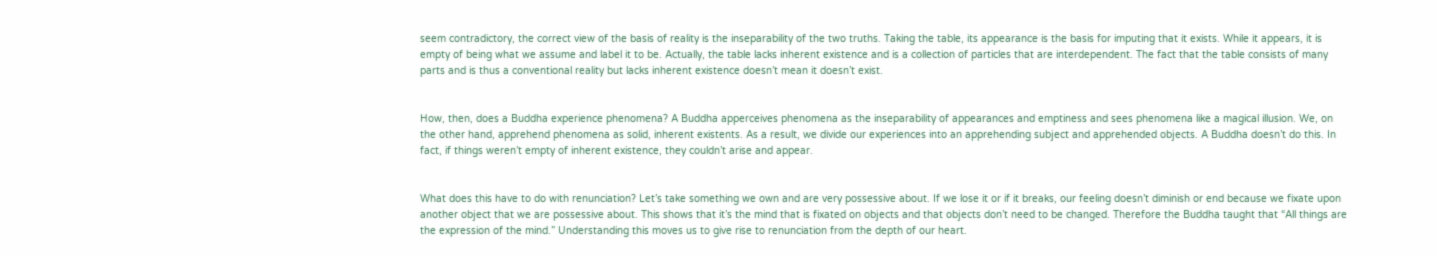seem contradictory, the correct view of the basis of reality is the inseparability of the two truths. Taking the table, its appearance is the basis for imputing that it exists. While it appears, it is empty of being what we assume and label it to be. Actually, the table lacks inherent existence and is a collection of particles that are interdependent. The fact that the table consists of many parts and is thus a conventional reality but lacks inherent existence doesn’t mean it doesn’t exist.


How, then, does a Buddha experience phenomena? A Buddha apperceives phenomena as the inseparability of appearances and emptiness and sees phenomena like a magical illusion. We, on the other hand, apprehend phenomena as solid, inherent existents. As a result, we divide our experiences into an apprehending subject and apprehended objects. A Buddha doesn’t do this. In fact, if things weren’t empty of inherent existence, they couldn’t arise and appear.


What does this have to do with renunciation? Let’s take something we own and are very possessive about. If we lose it or if it breaks, our feeling doesn’t diminish or end because we fixate upon another object that we are possessive about. This shows that it’s the mind that is fixated on objects and that objects don’t need to be changed. Therefore the Buddha taught that “All things are the expression of the mind.” Understanding this moves us to give rise to renunciation from the depth of our heart.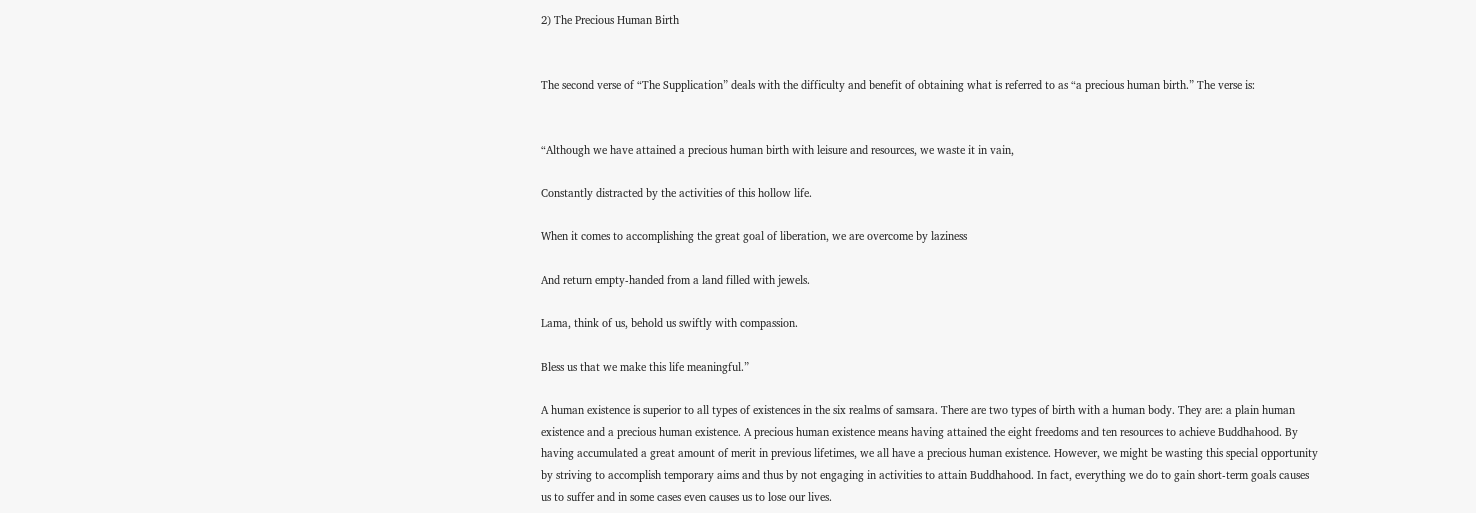2) The Precious Human Birth


The second verse of “The Supplication” deals with the difficulty and benefit of obtaining what is referred to as “a precious human birth.” The verse is:


“Although we have attained a precious human birth with leisure and resources, we waste it in vain,

Constantly distracted by the activities of this hollow life.

When it comes to accomplishing the great goal of liberation, we are overcome by laziness

And return empty-handed from a land filled with jewels.

Lama, think of us, behold us swiftly with compassion.

Bless us that we make this life meaningful.”

A human existence is superior to all types of existences in the six realms of samsara. There are two types of birth with a human body. They are: a plain human existence and a precious human existence. A precious human existence means having attained the eight freedoms and ten resources to achieve Buddhahood. By having accumulated a great amount of merit in previous lifetimes, we all have a precious human existence. However, we might be wasting this special opportunity by striving to accomplish temporary aims and thus by not engaging in activities to attain Buddhahood. In fact, everything we do to gain short-term goals causes us to suffer and in some cases even causes us to lose our lives.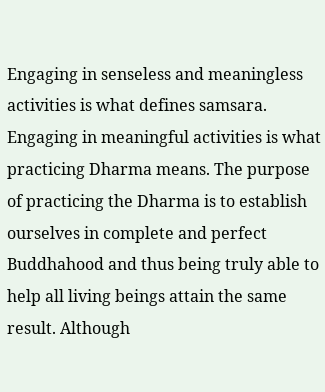Engaging in senseless and meaningless activities is what defines samsara. Engaging in meaningful activities is what practicing Dharma means. The purpose of practicing the Dharma is to establish ourselves in complete and perfect Buddhahood and thus being truly able to help all living beings attain the same result. Although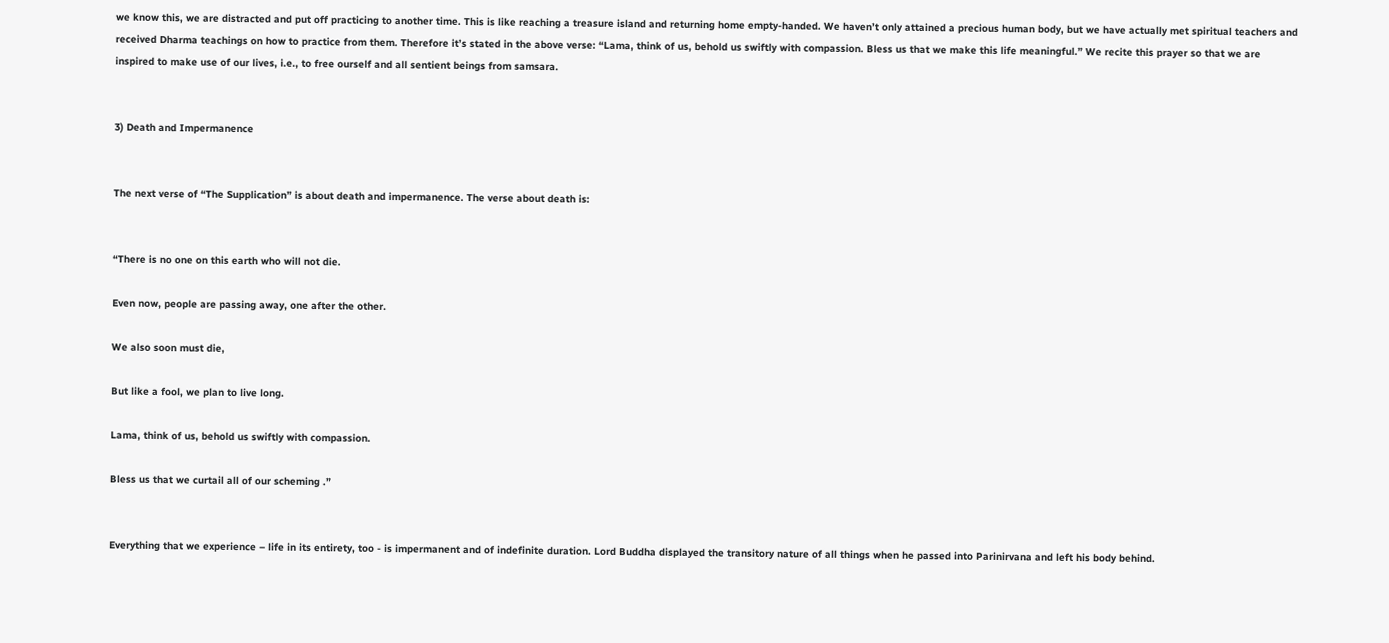we know this, we are distracted and put off practicing to another time. This is like reaching a treasure island and returning home empty-handed. We haven’t only attained a precious human body, but we have actually met spiritual teachers and received Dharma teachings on how to practice from them. Therefore it’s stated in the above verse: “Lama, think of us, behold us swiftly with compassion. Bless us that we make this life meaningful.” We recite this prayer so that we are inspired to make use of our lives, i.e., to free ourself and all sentient beings from samsara.


3) Death and Impermanence


The next verse of “The Supplication” is about death and impermanence. The verse about death is:


“There is no one on this earth who will not die.

Even now, people are passing away, one after the other.

We also soon must die,

But like a fool, we plan to live long.

Lama, think of us, behold us swiftly with compassion.

Bless us that we curtail all of our scheming .”


Everything that we experience – life in its entirety, too - is impermanent and of indefinite duration. Lord Buddha displayed the transitory nature of all things when he passed into Parinirvana and left his body behind.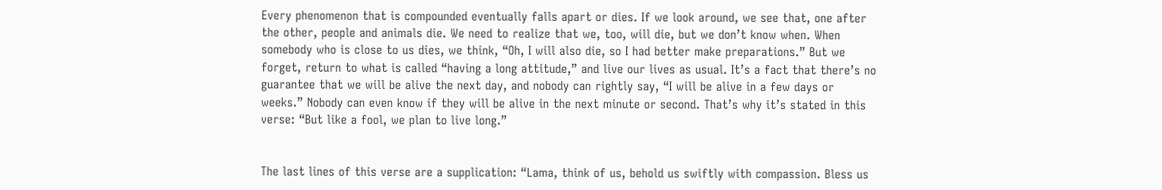Every phenomenon that is compounded eventually falls apart or dies. If we look around, we see that, one after the other, people and animals die. We need to realize that we, too, will die, but we don’t know when. When somebody who is close to us dies, we think, “Oh, I will also die, so I had better make preparations.” But we forget, return to what is called “having a long attitude,” and live our lives as usual. It’s a fact that there’s no guarantee that we will be alive the next day, and nobody can rightly say, “I will be alive in a few days or weeks.” Nobody can even know if they will be alive in the next minute or second. That’s why it’s stated in this verse: “But like a fool, we plan to live long.”


The last lines of this verse are a supplication: “Lama, think of us, behold us swiftly with compassion. Bless us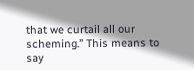that we curtail all our scheming.” This means to say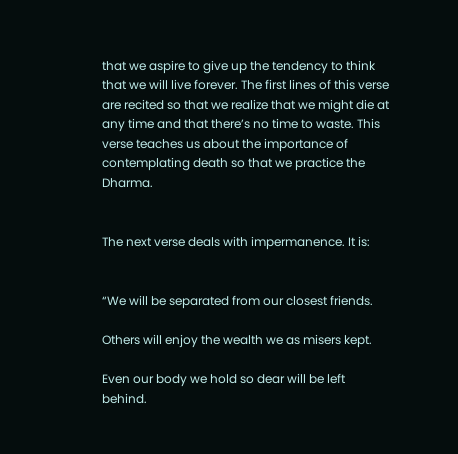that we aspire to give up the tendency to think that we will live forever. The first lines of this verse are recited so that we realize that we might die at any time and that there’s no time to waste. This verse teaches us about the importance of contemplating death so that we practice the Dharma.


The next verse deals with impermanence. It is:


“We will be separated from our closest friends.

Others will enjoy the wealth we as misers kept.

Even our body we hold so dear will be left behind.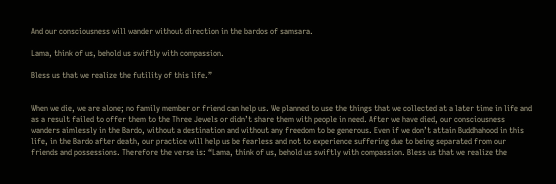And our consciousness will wander without direction in the bardos of samsara.

Lama, think of us, behold us swiftly with compassion.

Bless us that we realize the futility of this life.”


When we die, we are alone; no family member or friend can help us. We planned to use the things that we collected at a later time in life and as a result failed to offer them to the Three Jewels or didn’t share them with people in need. After we have died, our consciousness wanders aimlessly in the Bardo, without a destination and without any freedom to be generous. Even if we don’t attain Buddhahood in this life, in the Bardo after death, our practice will help us be fearless and not to experience suffering due to being separated from our friends and possessions. Therefore the verse is: “Lama, think of us, behold us swiftly with compassion. Bless us that we realize the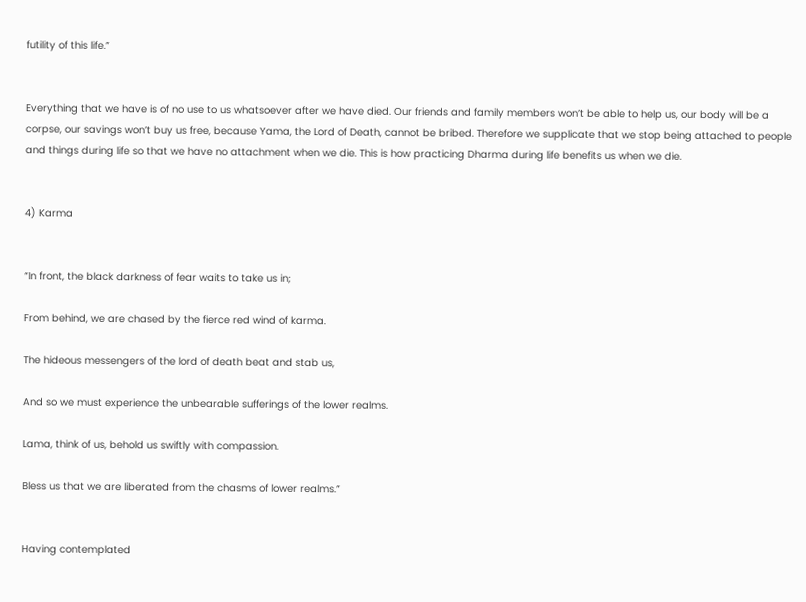futility of this life.”


Everything that we have is of no use to us whatsoever after we have died. Our friends and family members won’t be able to help us, our body will be a corpse, our savings won’t buy us free, because Yama, the Lord of Death, cannot be bribed. Therefore we supplicate that we stop being attached to people and things during life so that we have no attachment when we die. This is how practicing Dharma during life benefits us when we die.


4) Karma


“In front, the black darkness of fear waits to take us in;

From behind, we are chased by the fierce red wind of karma.

The hideous messengers of the lord of death beat and stab us,

And so we must experience the unbearable sufferings of the lower realms.

Lama, think of us, behold us swiftly with compassion.

Bless us that we are liberated from the chasms of lower realms.”


Having contemplated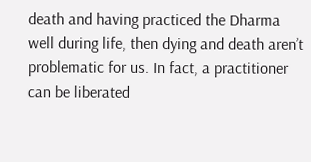death and having practiced the Dharma well during life, then dying and death aren’t problematic for us. In fact, a practitioner can be liberated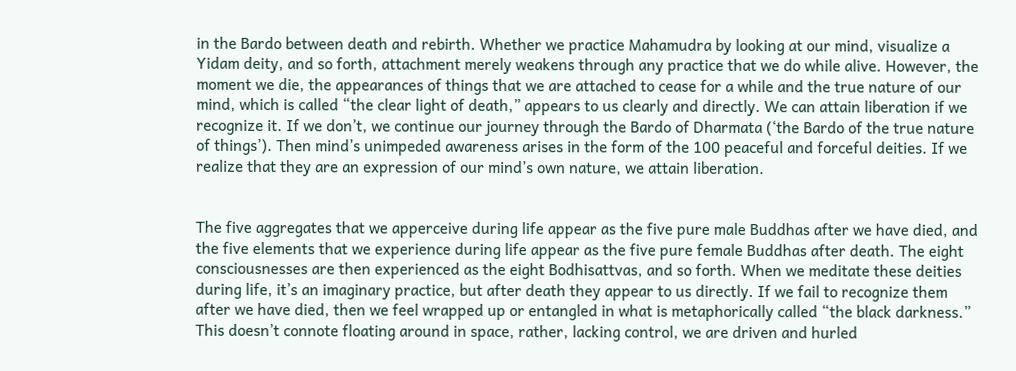in the Bardo between death and rebirth. Whether we practice Mahamudra by looking at our mind, visualize a Yidam deity, and so forth, attachment merely weakens through any practice that we do while alive. However, the moment we die, the appearances of things that we are attached to cease for a while and the true nature of our mind, which is called “the clear light of death,” appears to us clearly and directly. We can attain liberation if we recognize it. If we don’t, we continue our journey through the Bardo of Dharmata (‘the Bardo of the true nature of things’). Then mind’s unimpeded awareness arises in the form of the 100 peaceful and forceful deities. If we realize that they are an expression of our mind’s own nature, we attain liberation.


The five aggregates that we apperceive during life appear as the five pure male Buddhas after we have died, and the five elements that we experience during life appear as the five pure female Buddhas after death. The eight consciousnesses are then experienced as the eight Bodhisattvas, and so forth. When we meditate these deities during life, it’s an imaginary practice, but after death they appear to us directly. If we fail to recognize them after we have died, then we feel wrapped up or entangled in what is metaphorically called “the black darkness.” This doesn’t connote floating around in space, rather, lacking control, we are driven and hurled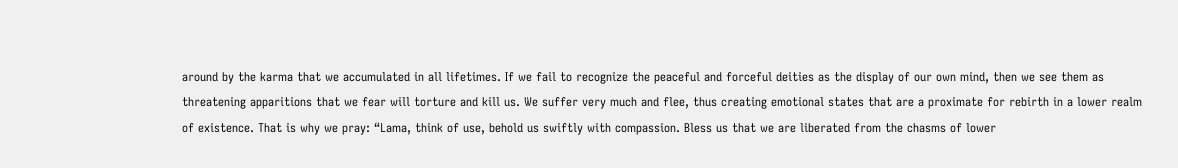around by the karma that we accumulated in all lifetimes. If we fail to recognize the peaceful and forceful deities as the display of our own mind, then we see them as threatening apparitions that we fear will torture and kill us. We suffer very much and flee, thus creating emotional states that are a proximate for rebirth in a lower realm of existence. That is why we pray: “Lama, think of use, behold us swiftly with compassion. Bless us that we are liberated from the chasms of lower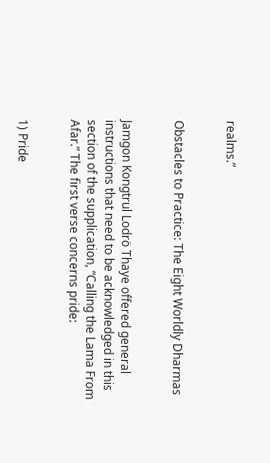realms.”


Obstacles to Practice: The Eight Worldly Dharmas


Jamgon Kongtrul Lodrö Thaye offered general instructions that need to be acknowledged in this section of the supplication, “Calling the Lama From Afar.” The first verse concerns pride:


1) Pride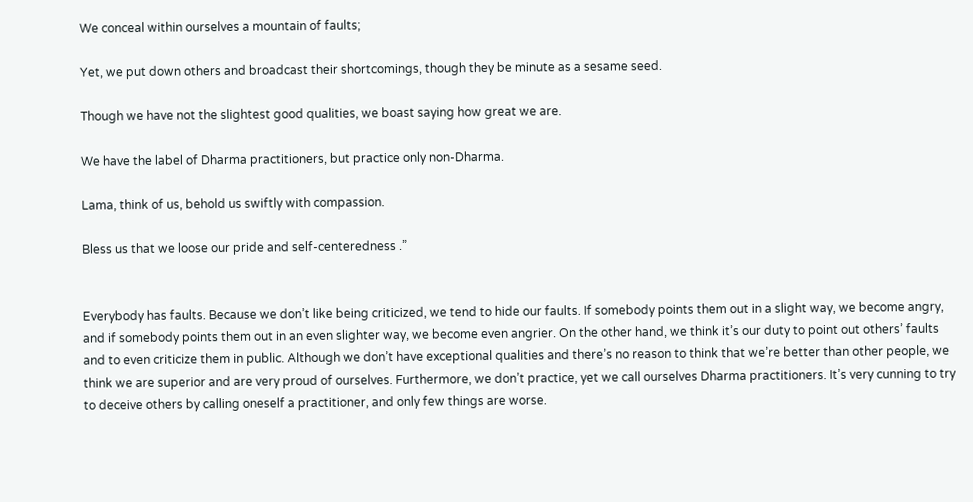We conceal within ourselves a mountain of faults;

Yet, we put down others and broadcast their shortcomings, though they be minute as a sesame seed.

Though we have not the slightest good qualities, we boast saying how great we are.

We have the label of Dharma practitioners, but practice only non-Dharma.

Lama, think of us, behold us swiftly with compassion.

Bless us that we loose our pride and self-centeredness .”


Everybody has faults. Because we don’t like being criticized, we tend to hide our faults. If somebody points them out in a slight way, we become angry, and if somebody points them out in an even slighter way, we become even angrier. On the other hand, we think it’s our duty to point out others’ faults and to even criticize them in public. Although we don’t have exceptional qualities and there’s no reason to think that we’re better than other people, we think we are superior and are very proud of ourselves. Furthermore, we don’t practice, yet we call ourselves Dharma practitioners. It’s very cunning to try to deceive others by calling oneself a practitioner, and only few things are worse.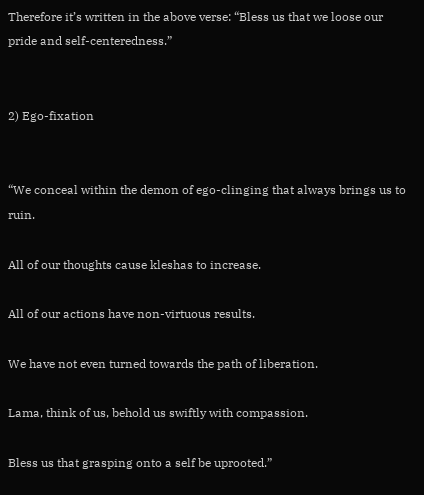Therefore it’s written in the above verse: “Bless us that we loose our pride and self-centeredness.”


2) Ego-fixation


“We conceal within the demon of ego-clinging that always brings us to ruin.

All of our thoughts cause kleshas to increase.

All of our actions have non-virtuous results.

We have not even turned towards the path of liberation.

Lama, think of us, behold us swiftly with compassion.

Bless us that grasping onto a self be uprooted.”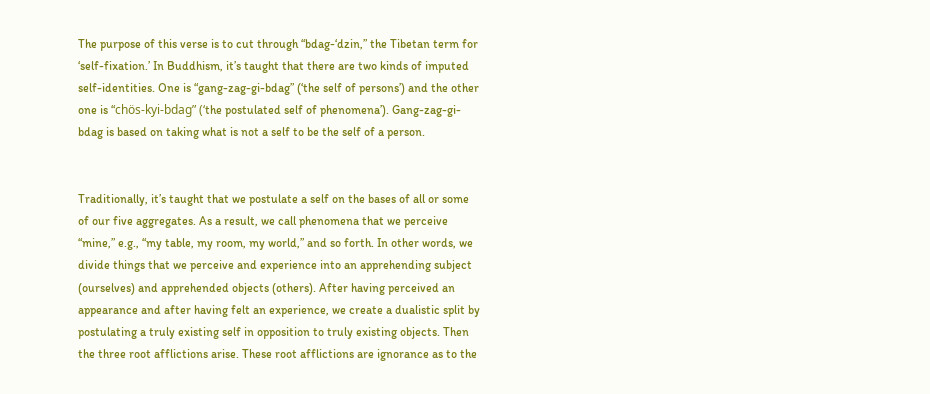The purpose of this verse is to cut through “bdag-‘dzin,” the Tibetan term for ‘self-fixation.’ In Buddhism, it’s taught that there are two kinds of imputed self-identities. One is “gang-zag-gi-bdag” (‘the self of persons’) and the other one is “chös-kyi-bdag” (‘the postulated self of phenomena’). Gang-zag-gi-bdag is based on taking what is not a self to be the self of a person.


Traditionally, it’s taught that we postulate a self on the bases of all or some of our five aggregates. As a result, we call phenomena that we perceive “mine,” e.g., “my table, my room, my world,” and so forth. In other words, we divide things that we perceive and experience into an apprehending subject (ourselves) and apprehended objects (others). After having perceived an appearance and after having felt an experience, we create a dualistic split by postulating a truly existing self in opposition to truly existing objects. Then the three root afflictions arise. These root afflictions are ignorance as to the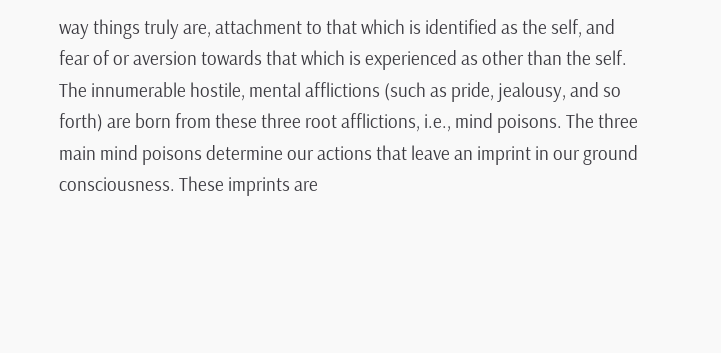way things truly are, attachment to that which is identified as the self, and fear of or aversion towards that which is experienced as other than the self. The innumerable hostile, mental afflictions (such as pride, jealousy, and so forth) are born from these three root afflictions, i.e., mind poisons. The three main mind poisons determine our actions that leave an imprint in our ground consciousness. These imprints are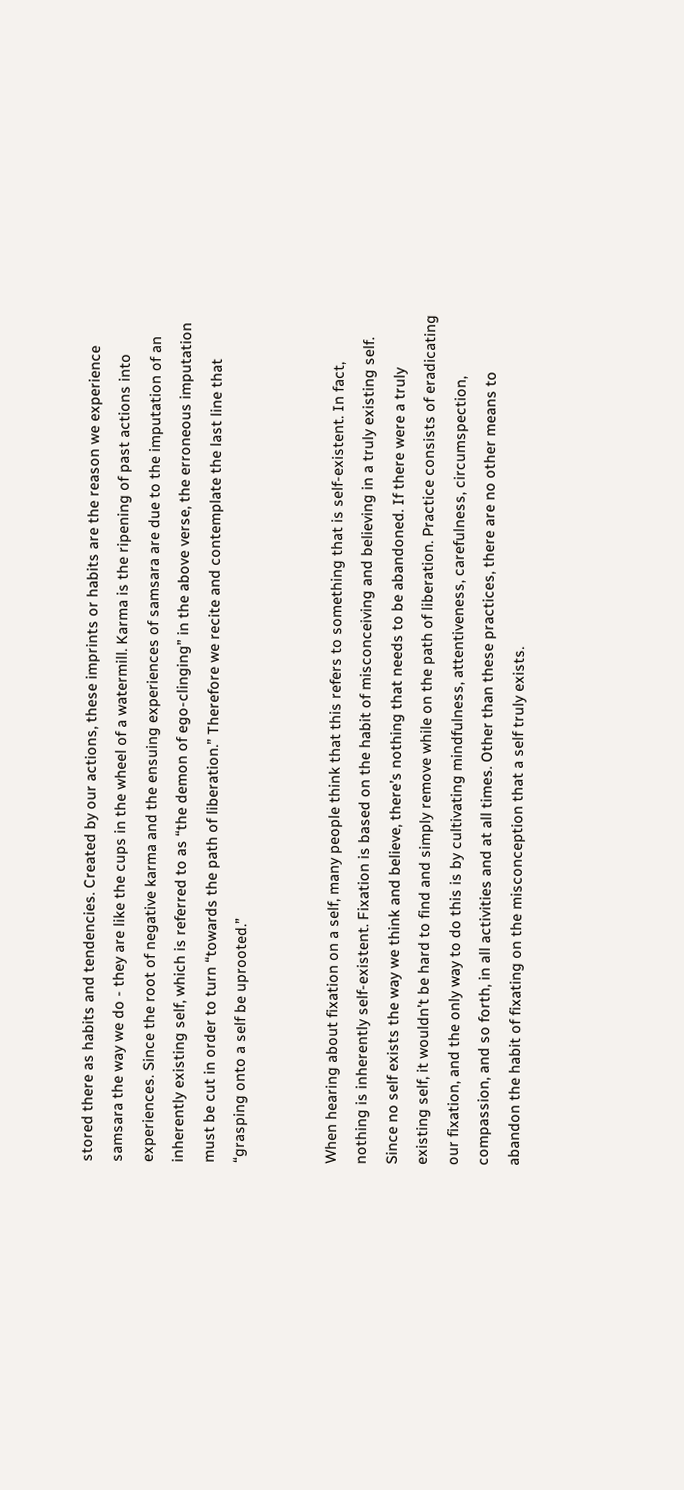stored there as habits and tendencies. Created by our actions, these imprints or habits are the reason we experience samsara the way we do - they are like the cups in the wheel of a watermill. Karma is the ripening of past actions into experiences. Since the root of negative karma and the ensuing experiences of samsara are due to the imputation of an inherently existing self, which is referred to as “the demon of ego-clinging” in the above verse, the erroneous imputation must be cut in order to turn “towards the path of liberation.” Therefore we recite and contemplate the last line that “grasping onto a self be uprooted.”


When hearing about fixation on a self, many people think that this refers to something that is self-existent. In fact, nothing is inherently self-existent. Fixation is based on the habit of misconceiving and believing in a truly existing self. Since no self exists the way we think and believe, there’s nothing that needs to be abandoned. If there were a truly existing self, it wouldn’t be hard to find and simply remove while on the path of liberation. Practice consists of eradicating our fixation, and the only way to do this is by cultivating mindfulness, attentiveness, carefulness, circumspection, compassion, and so forth, in all activities and at all times. Other than these practices, there are no other means to abandon the habit of fixating on the misconception that a self truly exists.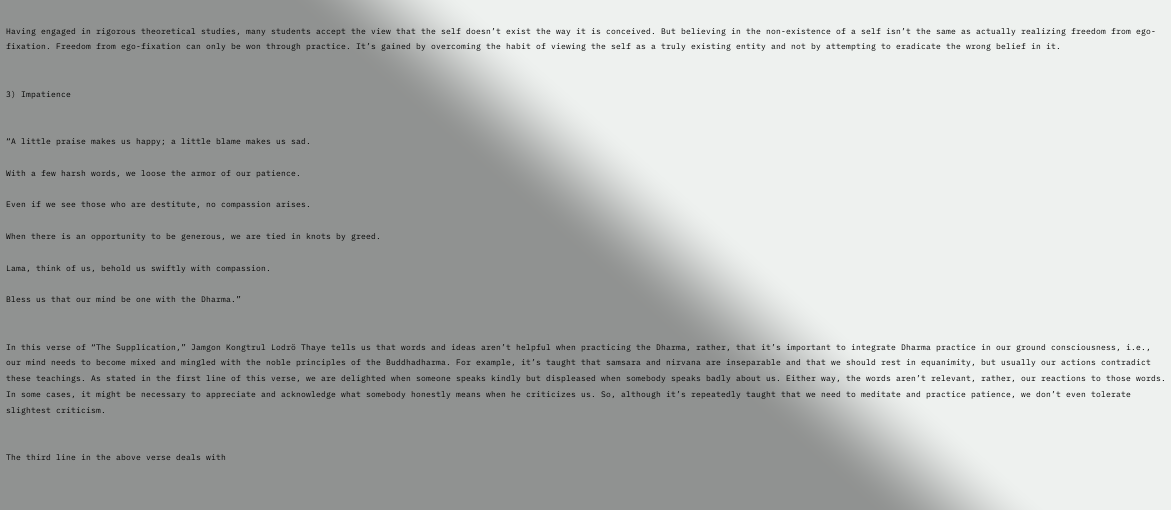Having engaged in rigorous theoretical studies, many students accept the view that the self doesn’t exist the way it is conceived. But believing in the non-existence of a self isn’t the same as actually realizing freedom from ego-fixation. Freedom from ego-fixation can only be won through practice. It’s gained by overcoming the habit of viewing the self as a truly existing entity and not by attempting to eradicate the wrong belief in it.


3) Impatience


“A little praise makes us happy; a little blame makes us sad.

With a few harsh words, we loose the armor of our patience.

Even if we see those who are destitute, no compassion arises.

When there is an opportunity to be generous, we are tied in knots by greed.

Lama, think of us, behold us swiftly with compassion.

Bless us that our mind be one with the Dharma.”


In this verse of “The Supplication,” Jamgon Kongtrul Lodrö Thaye tells us that words and ideas aren’t helpful when practicing the Dharma, rather, that it’s important to integrate Dharma practice in our ground consciousness, i.e., our mind needs to become mixed and mingled with the noble principles of the Buddhadharma. For example, it’s taught that samsara and nirvana are inseparable and that we should rest in equanimity, but usually our actions contradict these teachings. As stated in the first line of this verse, we are delighted when someone speaks kindly but displeased when somebody speaks badly about us. Either way, the words aren’t relevant, rather, our reactions to those words. In some cases, it might be necessary to appreciate and acknowledge what somebody honestly means when he criticizes us. So, although it’s repeatedly taught that we need to meditate and practice patience, we don’t even tolerate slightest criticism.


The third line in the above verse deals with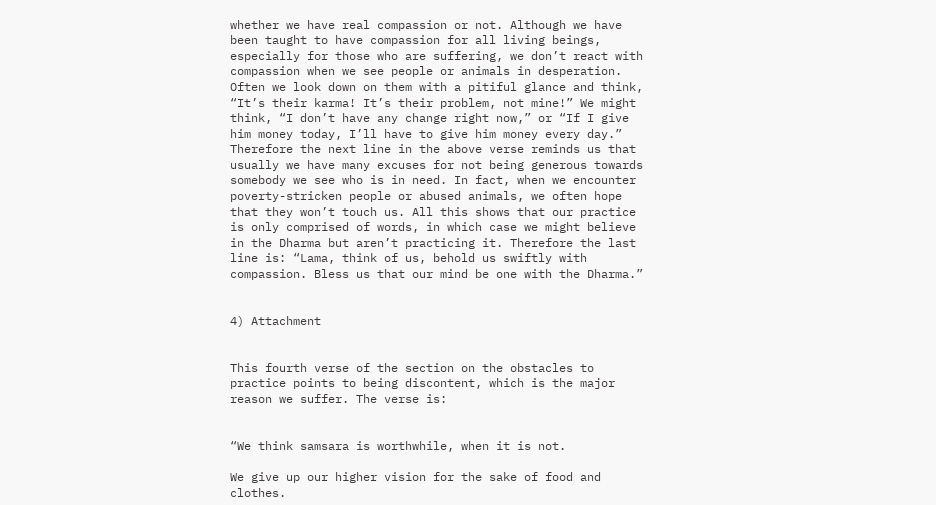whether we have real compassion or not. Although we have been taught to have compassion for all living beings, especially for those who are suffering, we don’t react with compassion when we see people or animals in desperation. Often we look down on them with a pitiful glance and think, “It’s their karma! It’s their problem, not mine!” We might think, “I don’t have any change right now,” or “If I give him money today, I’ll have to give him money every day.” Therefore the next line in the above verse reminds us that usually we have many excuses for not being generous towards somebody we see who is in need. In fact, when we encounter poverty-stricken people or abused animals, we often hope that they won’t touch us. All this shows that our practice is only comprised of words, in which case we might believe in the Dharma but aren’t practicing it. Therefore the last line is: “Lama, think of us, behold us swiftly with compassion. Bless us that our mind be one with the Dharma.”


4) Attachment


This fourth verse of the section on the obstacles to practice points to being discontent, which is the major reason we suffer. The verse is:


“We think samsara is worthwhile, when it is not.

We give up our higher vision for the sake of food and clothes.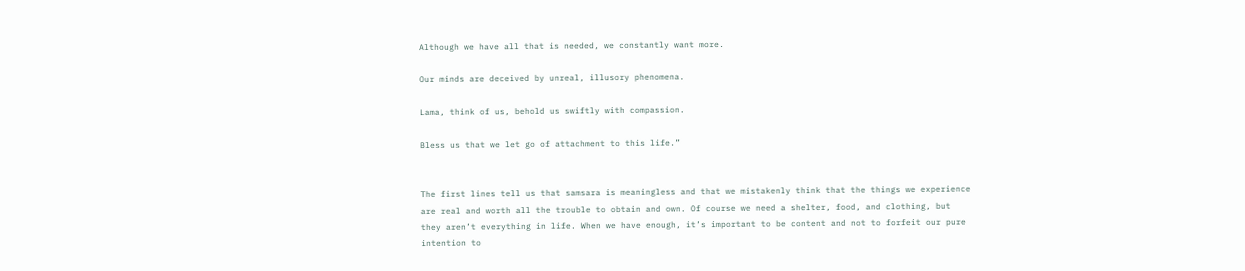Although we have all that is needed, we constantly want more.

Our minds are deceived by unreal, illusory phenomena.

Lama, think of us, behold us swiftly with compassion.

Bless us that we let go of attachment to this life.”


The first lines tell us that samsara is meaningless and that we mistakenly think that the things we experience are real and worth all the trouble to obtain and own. Of course we need a shelter, food, and clothing, but they aren’t everything in life. When we have enough, it’s important to be content and not to forfeit our pure intention to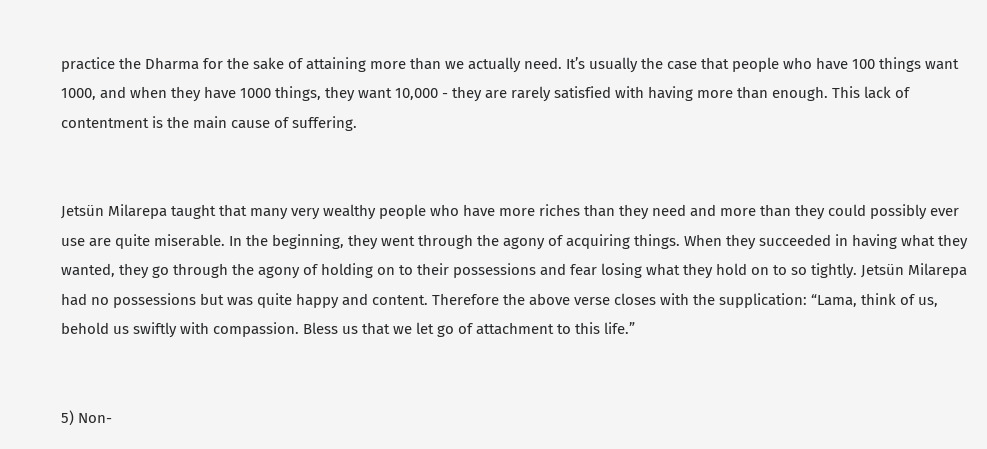practice the Dharma for the sake of attaining more than we actually need. It’s usually the case that people who have 100 things want 1000, and when they have 1000 things, they want 10,000 - they are rarely satisfied with having more than enough. This lack of contentment is the main cause of suffering.


Jetsün Milarepa taught that many very wealthy people who have more riches than they need and more than they could possibly ever use are quite miserable. In the beginning, they went through the agony of acquiring things. When they succeeded in having what they wanted, they go through the agony of holding on to their possessions and fear losing what they hold on to so tightly. Jetsün Milarepa had no possessions but was quite happy and content. Therefore the above verse closes with the supplication: “Lama, think of us, behold us swiftly with compassion. Bless us that we let go of attachment to this life.”


5) Non-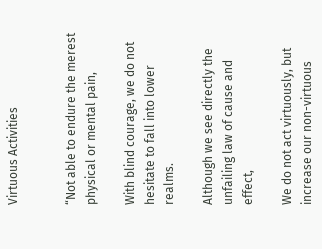Virtuous Activities


“Not able to endure the merest physical or mental pain,

With blind courage, we do not hesitate to fall into lower realms.

Although we see directly the unfailing law of cause and effect,

We do not act virtuously, but increase our non-virtuous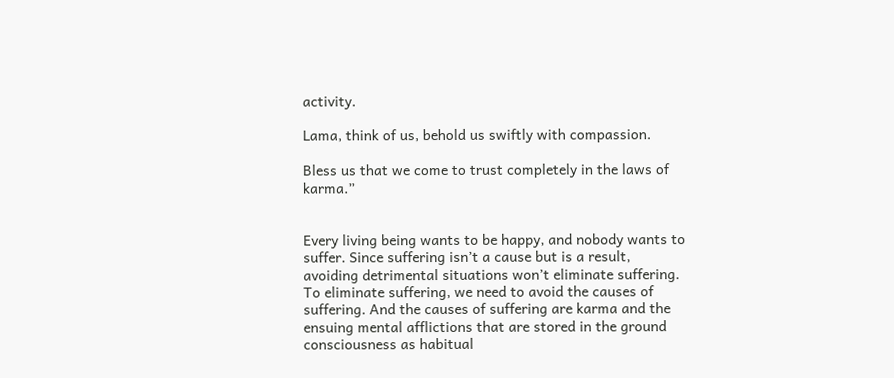activity.

Lama, think of us, behold us swiftly with compassion.

Bless us that we come to trust completely in the laws of karma.”


Every living being wants to be happy, and nobody wants to suffer. Since suffering isn’t a cause but is a result, avoiding detrimental situations won’t eliminate suffering. To eliminate suffering, we need to avoid the causes of suffering. And the causes of suffering are karma and the ensuing mental afflictions that are stored in the ground consciousness as habitual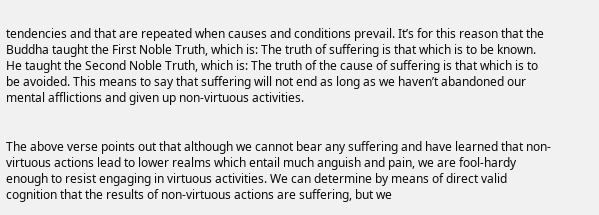tendencies and that are repeated when causes and conditions prevail. It’s for this reason that the Buddha taught the First Noble Truth, which is: The truth of suffering is that which is to be known. He taught the Second Noble Truth, which is: The truth of the cause of suffering is that which is to be avoided. This means to say that suffering will not end as long as we haven’t abandoned our mental afflictions and given up non-virtuous activities.


The above verse points out that although we cannot bear any suffering and have learned that non-virtuous actions lead to lower realms which entail much anguish and pain, we are fool-hardy enough to resist engaging in virtuous activities. We can determine by means of direct valid cognition that the results of non-virtuous actions are suffering, but we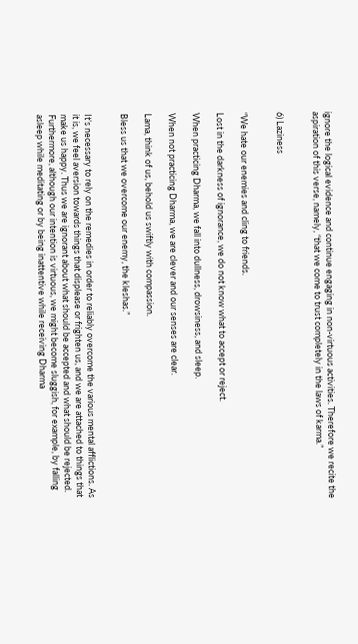ignore the logical evidence and continue engaging in non-virtuous activities. Therefore we recite the aspiration of this verse, namely, “that we come to trust completely in the laws of karma.”


6) Laziness


“We hate our enemies and cling to friends.

Lost in the darkness of ignorance, we do not know what to accept or reject.

When practicing Dharma, we fall into dullness, drowsiness, and sleep.

When not practicing Dharma, we are clever and our senses are clear.

Lama, think of us, behold us swiftly with compassion.

Bless us that we overcome our enemy, the kleshas.”


It’s necessary to rely on the remedies in order to reliably overcome the various mental afflictions. As it is, we feel aversion towards things that displease or frighten us, and we are attached to things that make us happy. Thus we are ignorant about what should be accepted and what should be rejected. Furthermore, although our intention is virtuous, we might become sluggish, for example, by falling asleep while meditating or by being inattentive while receiving Dharma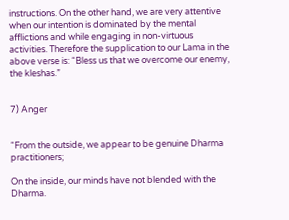instructions. On the other hand, we are very attentive when our intention is dominated by the mental afflictions and while engaging in non-virtuous activities. Therefore the supplication to our Lama in the above verse is: “Bless us that we overcome our enemy, the kleshas.”


7) Anger


“From the outside, we appear to be genuine Dharma practitioners;

On the inside, our minds have not blended with the Dharma.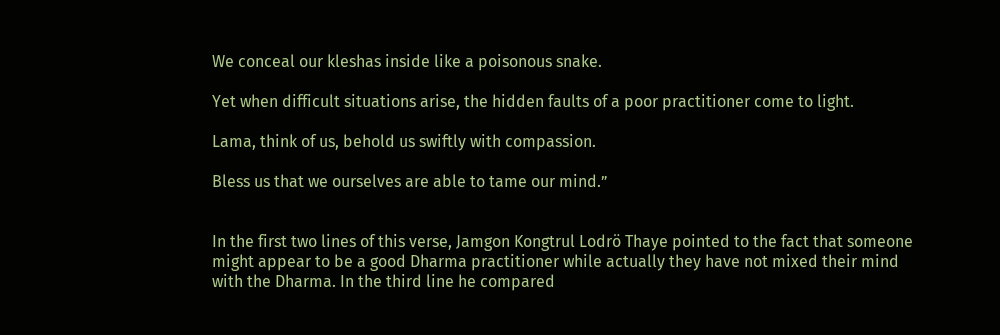We conceal our kleshas inside like a poisonous snake.

Yet when difficult situations arise, the hidden faults of a poor practitioner come to light.

Lama, think of us, behold us swiftly with compassion.

Bless us that we ourselves are able to tame our mind.”


In the first two lines of this verse, Jamgon Kongtrul Lodrö Thaye pointed to the fact that someone might appear to be a good Dharma practitioner while actually they have not mixed their mind with the Dharma. In the third line he compared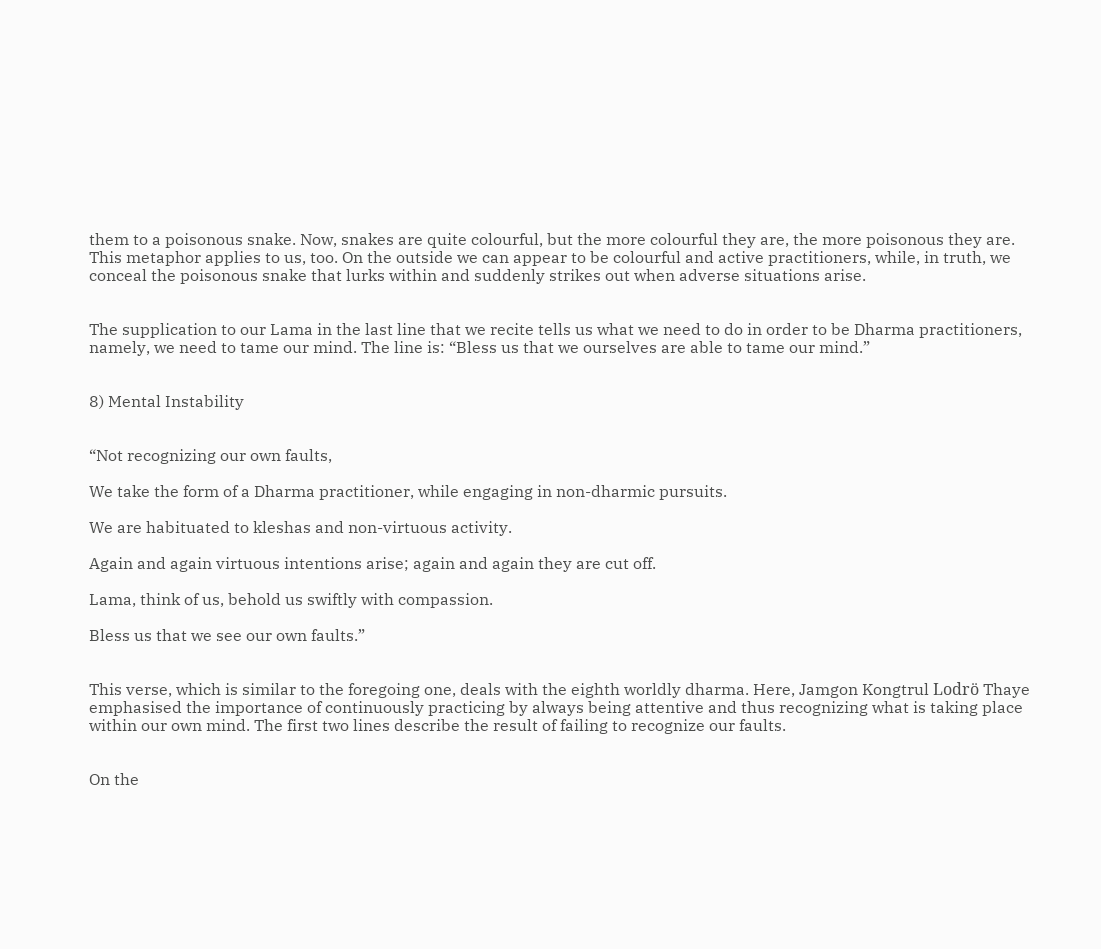them to a poisonous snake. Now, snakes are quite colourful, but the more colourful they are, the more poisonous they are. This metaphor applies to us, too. On the outside we can appear to be colourful and active practitioners, while, in truth, we conceal the poisonous snake that lurks within and suddenly strikes out when adverse situations arise.


The supplication to our Lama in the last line that we recite tells us what we need to do in order to be Dharma practitioners, namely, we need to tame our mind. The line is: “Bless us that we ourselves are able to tame our mind.”


8) Mental Instability


“Not recognizing our own faults,

We take the form of a Dharma practitioner, while engaging in non-dharmic pursuits.

We are habituated to kleshas and non-virtuous activity.

Again and again virtuous intentions arise; again and again they are cut off.

Lama, think of us, behold us swiftly with compassion.

Bless us that we see our own faults.”


This verse, which is similar to the foregoing one, deals with the eighth worldly dharma. Here, Jamgon Kongtrul Lodrö Thaye emphasised the importance of continuously practicing by always being attentive and thus recognizing what is taking place within our own mind. The first two lines describe the result of failing to recognize our faults.


On the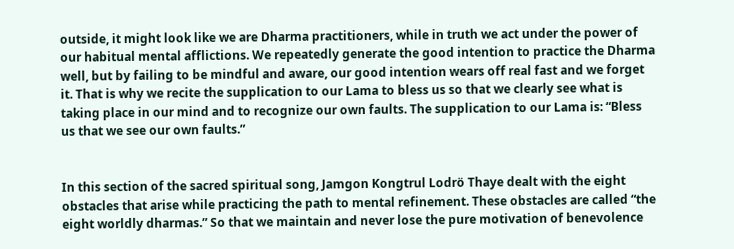outside, it might look like we are Dharma practitioners, while in truth we act under the power of our habitual mental afflictions. We repeatedly generate the good intention to practice the Dharma well, but by failing to be mindful and aware, our good intention wears off real fast and we forget it. That is why we recite the supplication to our Lama to bless us so that we clearly see what is taking place in our mind and to recognize our own faults. The supplication to our Lama is: “Bless us that we see our own faults.”


In this section of the sacred spiritual song, Jamgon Kongtrul Lodrö Thaye dealt with the eight obstacles that arise while practicing the path to mental refinement. These obstacles are called “the eight worldly dharmas.” So that we maintain and never lose the pure motivation of benevolence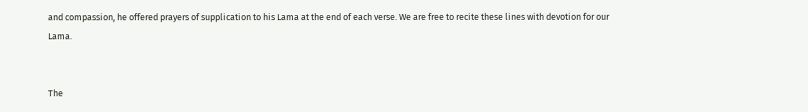and compassion, he offered prayers of supplication to his Lama at the end of each verse. We are free to recite these lines with devotion for our Lama.


The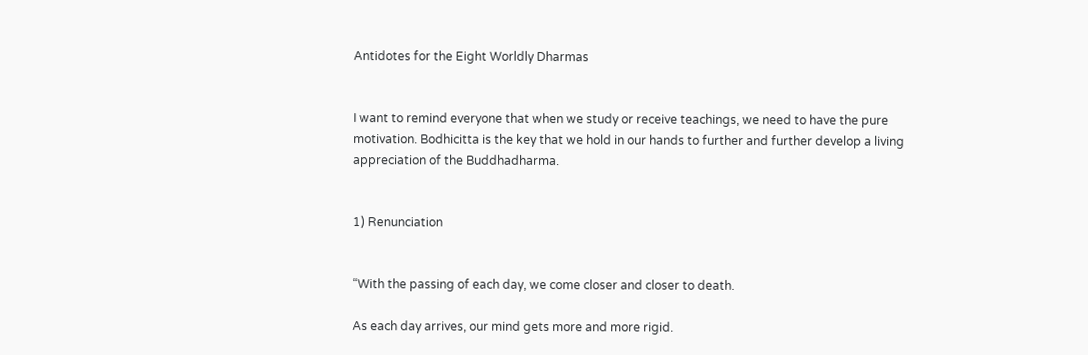Antidotes for the Eight Worldly Dharmas


I want to remind everyone that when we study or receive teachings, we need to have the pure motivation. Bodhicitta is the key that we hold in our hands to further and further develop a living appreciation of the Buddhadharma.


1) Renunciation


“With the passing of each day, we come closer and closer to death.

As each day arrives, our mind gets more and more rigid.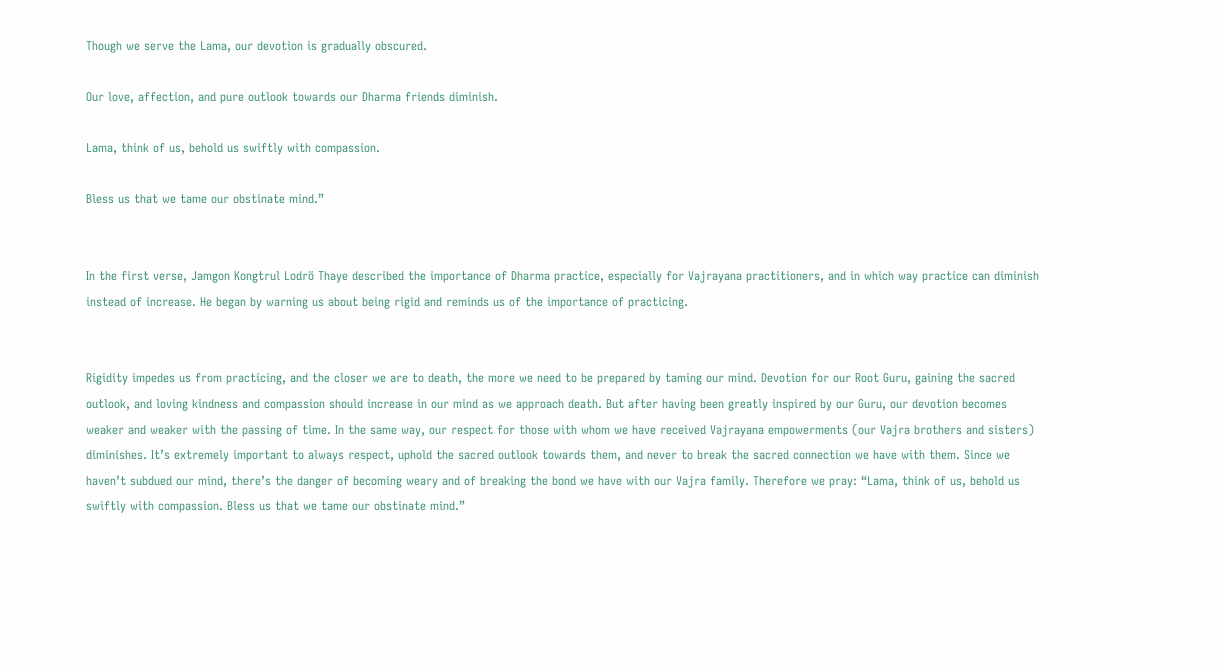Though we serve the Lama, our devotion is gradually obscured.

Our love, affection, and pure outlook towards our Dharma friends diminish.

Lama, think of us, behold us swiftly with compassion.

Bless us that we tame our obstinate mind.”


In the first verse, Jamgon Kongtrul Lodrö Thaye described the importance of Dharma practice, especially for Vajrayana practitioners, and in which way practice can diminish instead of increase. He began by warning us about being rigid and reminds us of the importance of practicing.


Rigidity impedes us from practicing, and the closer we are to death, the more we need to be prepared by taming our mind. Devotion for our Root Guru, gaining the sacred outlook, and loving kindness and compassion should increase in our mind as we approach death. But after having been greatly inspired by our Guru, our devotion becomes weaker and weaker with the passing of time. In the same way, our respect for those with whom we have received Vajrayana empowerments (our Vajra brothers and sisters) diminishes. It’s extremely important to always respect, uphold the sacred outlook towards them, and never to break the sacred connection we have with them. Since we haven’t subdued our mind, there’s the danger of becoming weary and of breaking the bond we have with our Vajra family. Therefore we pray: “Lama, think of us, behold us swiftly with compassion. Bless us that we tame our obstinate mind.”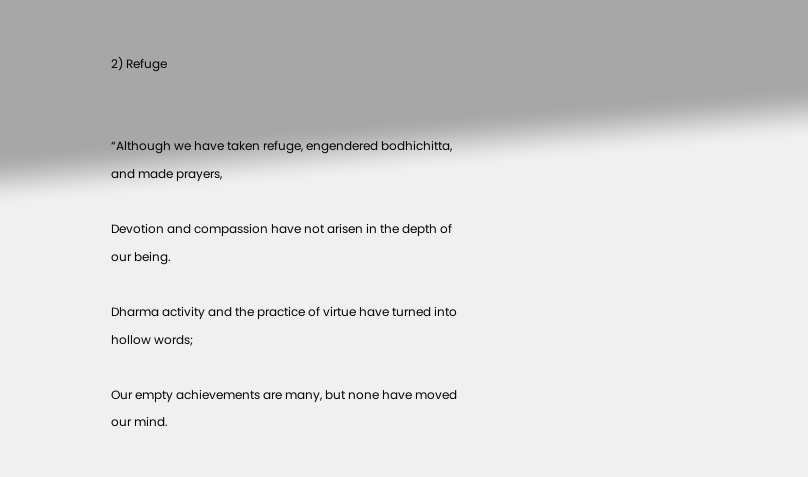2) Refuge


“Although we have taken refuge, engendered bodhichitta, and made prayers,

Devotion and compassion have not arisen in the depth of our being.

Dharma activity and the practice of virtue have turned into hollow words;

Our empty achievements are many, but none have moved our mind.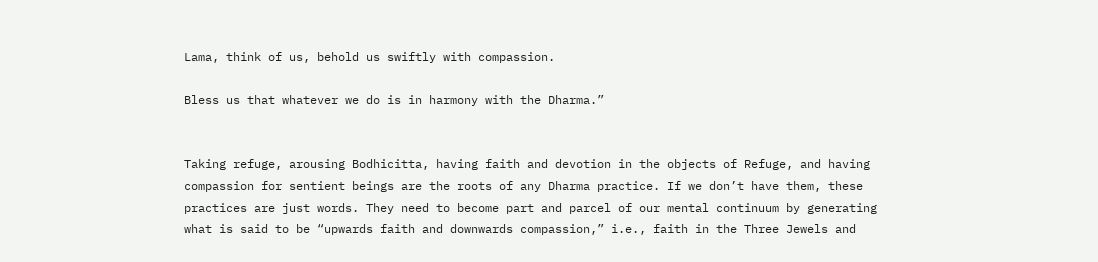Lama, think of us, behold us swiftly with compassion.

Bless us that whatever we do is in harmony with the Dharma.”


Taking refuge, arousing Bodhicitta, having faith and devotion in the objects of Refuge, and having compassion for sentient beings are the roots of any Dharma practice. If we don’t have them, these practices are just words. They need to become part and parcel of our mental continuum by generating what is said to be “upwards faith and downwards compassion,” i.e., faith in the Three Jewels and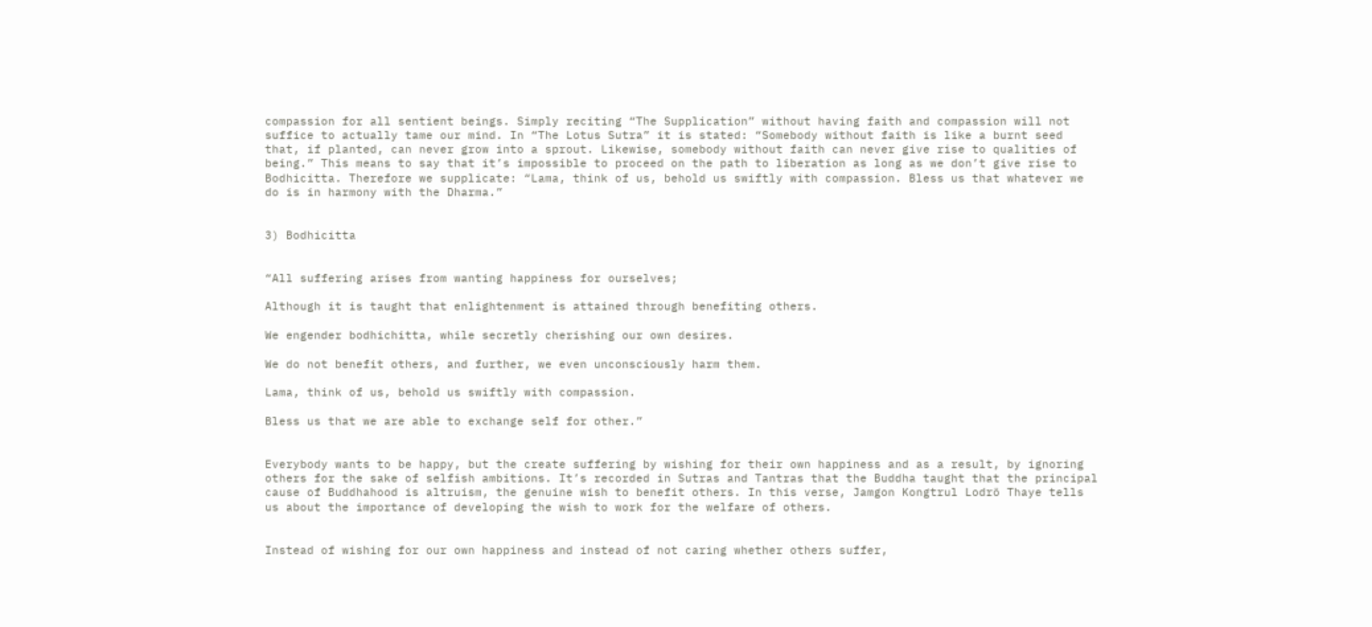compassion for all sentient beings. Simply reciting “The Supplication” without having faith and compassion will not suffice to actually tame our mind. In “The Lotus Sutra” it is stated: “Somebody without faith is like a burnt seed that, if planted, can never grow into a sprout. Likewise, somebody without faith can never give rise to qualities of being.” This means to say that it’s impossible to proceed on the path to liberation as long as we don’t give rise to Bodhicitta. Therefore we supplicate: “Lama, think of us, behold us swiftly with compassion. Bless us that whatever we do is in harmony with the Dharma.”


3) Bodhicitta


“All suffering arises from wanting happiness for ourselves;

Although it is taught that enlightenment is attained through benefiting others.

We engender bodhichitta, while secretly cherishing our own desires.

We do not benefit others, and further, we even unconsciously harm them.

Lama, think of us, behold us swiftly with compassion.

Bless us that we are able to exchange self for other.”


Everybody wants to be happy, but the create suffering by wishing for their own happiness and as a result, by ignoring others for the sake of selfish ambitions. It’s recorded in Sutras and Tantras that the Buddha taught that the principal cause of Buddhahood is altruism, the genuine wish to benefit others. In this verse, Jamgon Kongtrul Lodrö Thaye tells us about the importance of developing the wish to work for the welfare of others.


Instead of wishing for our own happiness and instead of not caring whether others suffer,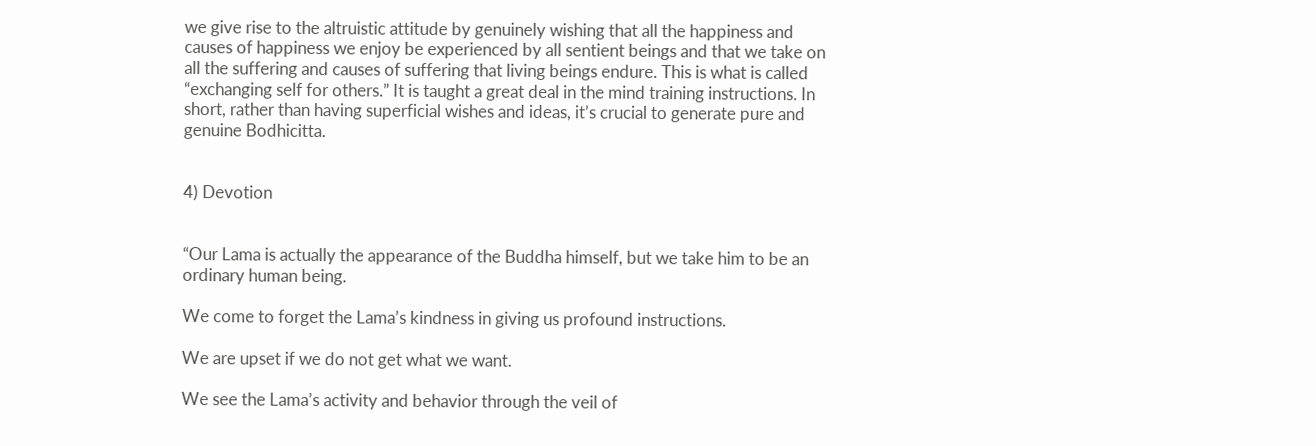we give rise to the altruistic attitude by genuinely wishing that all the happiness and causes of happiness we enjoy be experienced by all sentient beings and that we take on all the suffering and causes of suffering that living beings endure. This is what is called “exchanging self for others.” It is taught a great deal in the mind training instructions. In short, rather than having superficial wishes and ideas, it’s crucial to generate pure and genuine Bodhicitta.


4) Devotion


“Our Lama is actually the appearance of the Buddha himself, but we take him to be an ordinary human being.

We come to forget the Lama’s kindness in giving us profound instructions.

We are upset if we do not get what we want.

We see the Lama’s activity and behavior through the veil of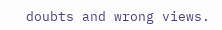doubts and wrong views.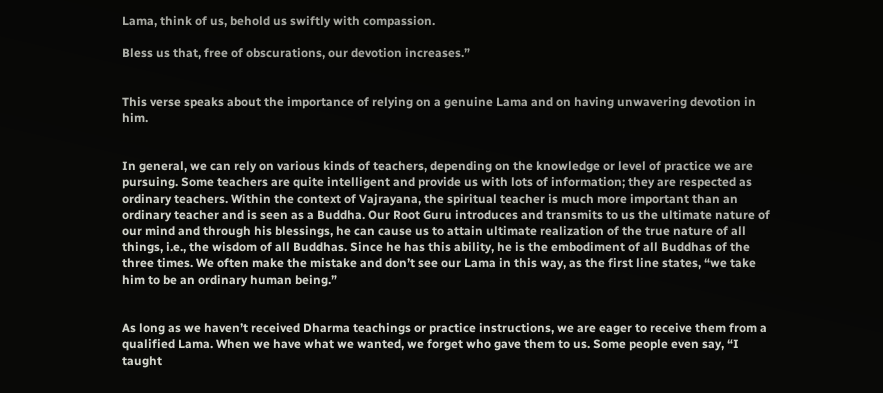Lama, think of us, behold us swiftly with compassion.

Bless us that, free of obscurations, our devotion increases.”


This verse speaks about the importance of relying on a genuine Lama and on having unwavering devotion in him.


In general, we can rely on various kinds of teachers, depending on the knowledge or level of practice we are pursuing. Some teachers are quite intelligent and provide us with lots of information; they are respected as ordinary teachers. Within the context of Vajrayana, the spiritual teacher is much more important than an ordinary teacher and is seen as a Buddha. Our Root Guru introduces and transmits to us the ultimate nature of our mind and through his blessings, he can cause us to attain ultimate realization of the true nature of all things, i.e., the wisdom of all Buddhas. Since he has this ability, he is the embodiment of all Buddhas of the three times. We often make the mistake and don’t see our Lama in this way, as the first line states, “we take him to be an ordinary human being.”


As long as we haven’t received Dharma teachings or practice instructions, we are eager to receive them from a qualified Lama. When we have what we wanted, we forget who gave them to us. Some people even say, “I taught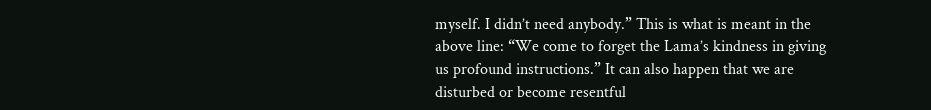myself. I didn’t need anybody.” This is what is meant in the above line: “We come to forget the Lama’s kindness in giving us profound instructions.” It can also happen that we are disturbed or become resentful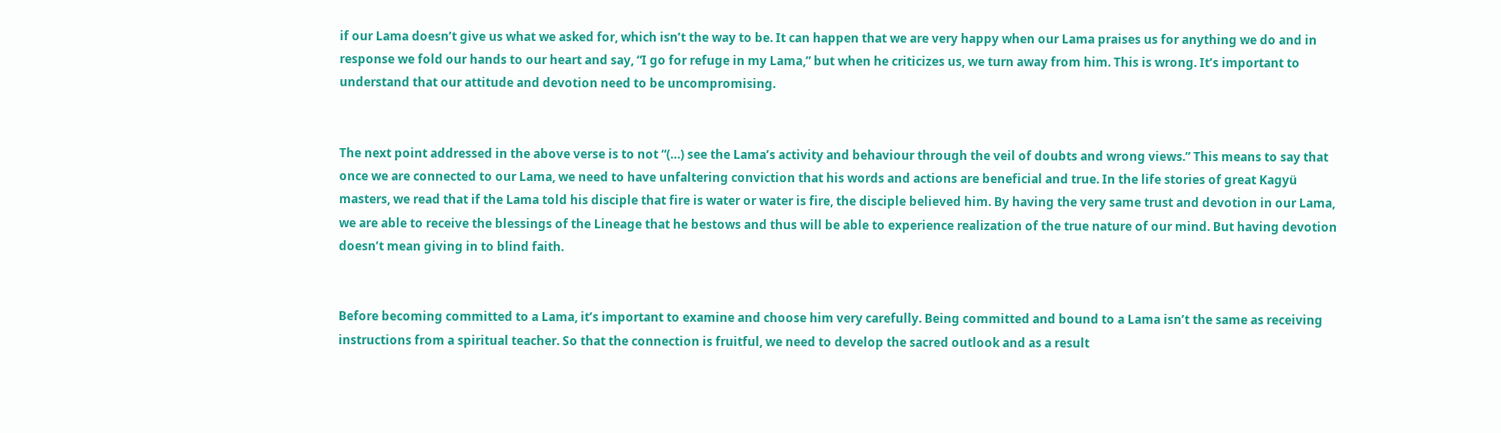if our Lama doesn’t give us what we asked for, which isn’t the way to be. It can happen that we are very happy when our Lama praises us for anything we do and in response we fold our hands to our heart and say, “I go for refuge in my Lama,” but when he criticizes us, we turn away from him. This is wrong. It’s important to understand that our attitude and devotion need to be uncompromising.


The next point addressed in the above verse is to not “(…) see the Lama’s activity and behaviour through the veil of doubts and wrong views.” This means to say that once we are connected to our Lama, we need to have unfaltering conviction that his words and actions are beneficial and true. In the life stories of great Kagyü masters, we read that if the Lama told his disciple that fire is water or water is fire, the disciple believed him. By having the very same trust and devotion in our Lama, we are able to receive the blessings of the Lineage that he bestows and thus will be able to experience realization of the true nature of our mind. But having devotion doesn’t mean giving in to blind faith.


Before becoming committed to a Lama, it’s important to examine and choose him very carefully. Being committed and bound to a Lama isn’t the same as receiving instructions from a spiritual teacher. So that the connection is fruitful, we need to develop the sacred outlook and as a result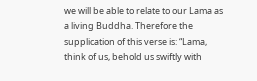we will be able to relate to our Lama as a living Buddha. Therefore the supplication of this verse is: “Lama, think of us, behold us swiftly with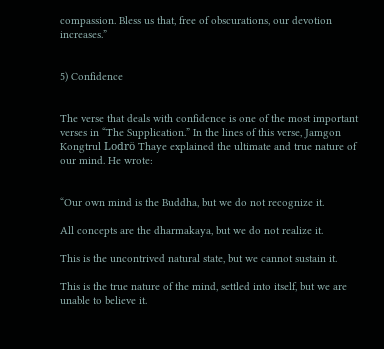compassion. Bless us that, free of obscurations, our devotion increases.”


5) Confidence


The verse that deals with confidence is one of the most important verses in “The Supplication.” In the lines of this verse, Jamgon Kongtrul Lodrö Thaye explained the ultimate and true nature of our mind. He wrote:


“Our own mind is the Buddha, but we do not recognize it.

All concepts are the dharmakaya, but we do not realize it.

This is the uncontrived natural state, but we cannot sustain it.

This is the true nature of the mind, settled into itself, but we are unable to believe it.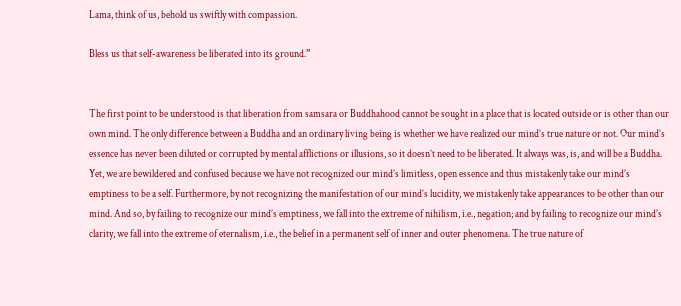Lama, think of us, behold us swiftly with compassion.

Bless us that self-awareness be liberated into its ground.”


The first point to be understood is that liberation from samsara or Buddhahood cannot be sought in a place that is located outside or is other than our own mind. The only difference between a Buddha and an ordinary living being is whether we have realized our mind’s true nature or not. Our mind’s essence has never been diluted or corrupted by mental afflictions or illusions, so it doesn’t need to be liberated. It always was, is, and will be a Buddha. Yet, we are bewildered and confused because we have not recognized our mind’s limitless, open essence and thus mistakenly take our mind’s emptiness to be a self. Furthermore, by not recognizing the manifestation of our mind’s lucidity, we mistakenly take appearances to be other than our mind. And so, by failing to recognize our mind’s emptiness, we fall into the extreme of nihilism, i.e., negation; and by failing to recognize our mind’s clarity, we fall into the extreme of eternalism, i.e., the belief in a permanent self of inner and outer phenomena. The true nature of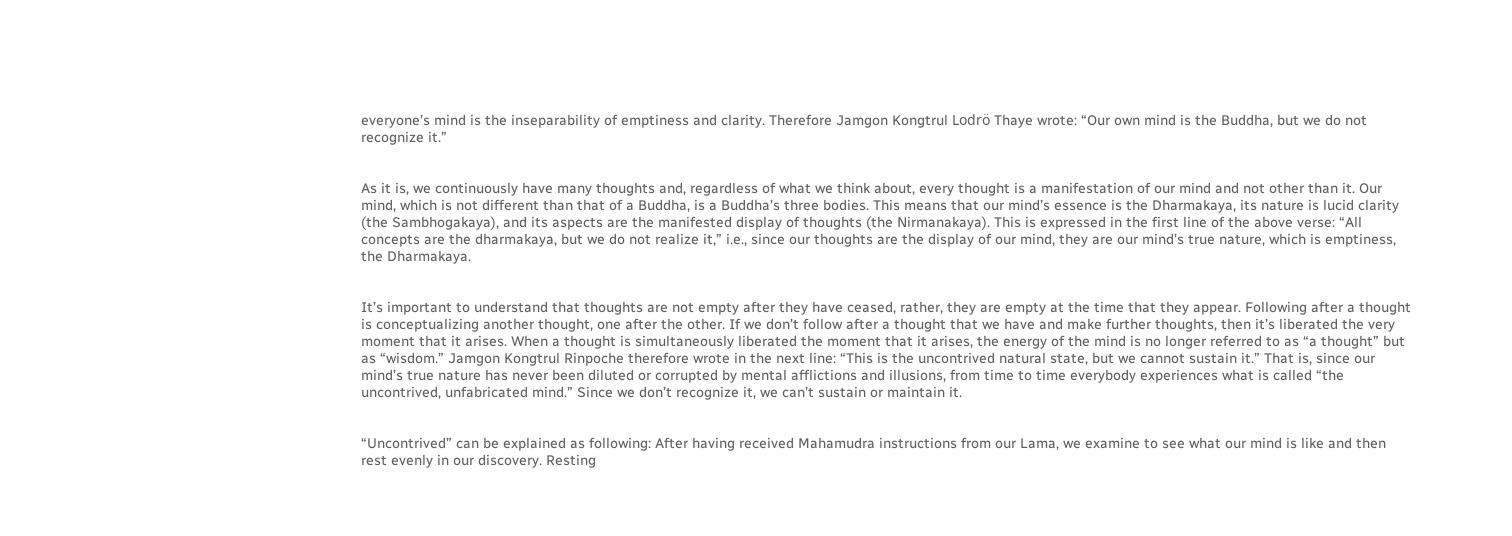everyone’s mind is the inseparability of emptiness and clarity. Therefore Jamgon Kongtrul Lodrö Thaye wrote: “Our own mind is the Buddha, but we do not recognize it.”


As it is, we continuously have many thoughts and, regardless of what we think about, every thought is a manifestation of our mind and not other than it. Our mind, which is not different than that of a Buddha, is a Buddha’s three bodies. This means that our mind’s essence is the Dharmakaya, its nature is lucid clarity (the Sambhogakaya), and its aspects are the manifested display of thoughts (the Nirmanakaya). This is expressed in the first line of the above verse: “All concepts are the dharmakaya, but we do not realize it,” i.e., since our thoughts are the display of our mind, they are our mind’s true nature, which is emptiness, the Dharmakaya.


It’s important to understand that thoughts are not empty after they have ceased, rather, they are empty at the time that they appear. Following after a thought is conceptualizing another thought, one after the other. If we don’t follow after a thought that we have and make further thoughts, then it’s liberated the very moment that it arises. When a thought is simultaneously liberated the moment that it arises, the energy of the mind is no longer referred to as “a thought” but as “wisdom.” Jamgon Kongtrul Rinpoche therefore wrote in the next line: “This is the uncontrived natural state, but we cannot sustain it.” That is, since our mind’s true nature has never been diluted or corrupted by mental afflictions and illusions, from time to time everybody experiences what is called “the uncontrived, unfabricated mind.” Since we don’t recognize it, we can’t sustain or maintain it.


“Uncontrived” can be explained as following: After having received Mahamudra instructions from our Lama, we examine to see what our mind is like and then rest evenly in our discovery. Resting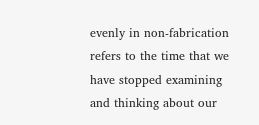evenly in non-fabrication refers to the time that we have stopped examining and thinking about our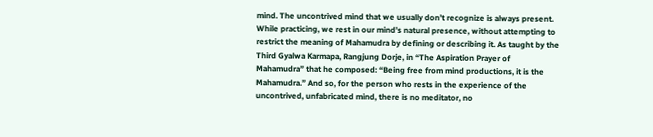mind. The uncontrived mind that we usually don’t recognize is always present. While practicing, we rest in our mind’s natural presence, without attempting to restrict the meaning of Mahamudra by defining or describing it. As taught by the Third Gyalwa Karmapa, Rangjung Dorje, in “The Aspiration Prayer of Mahamudra” that he composed: “Being free from mind productions, it is the Mahamudra.” And so, for the person who rests in the experience of the uncontrived, unfabricated mind, there is no meditator, no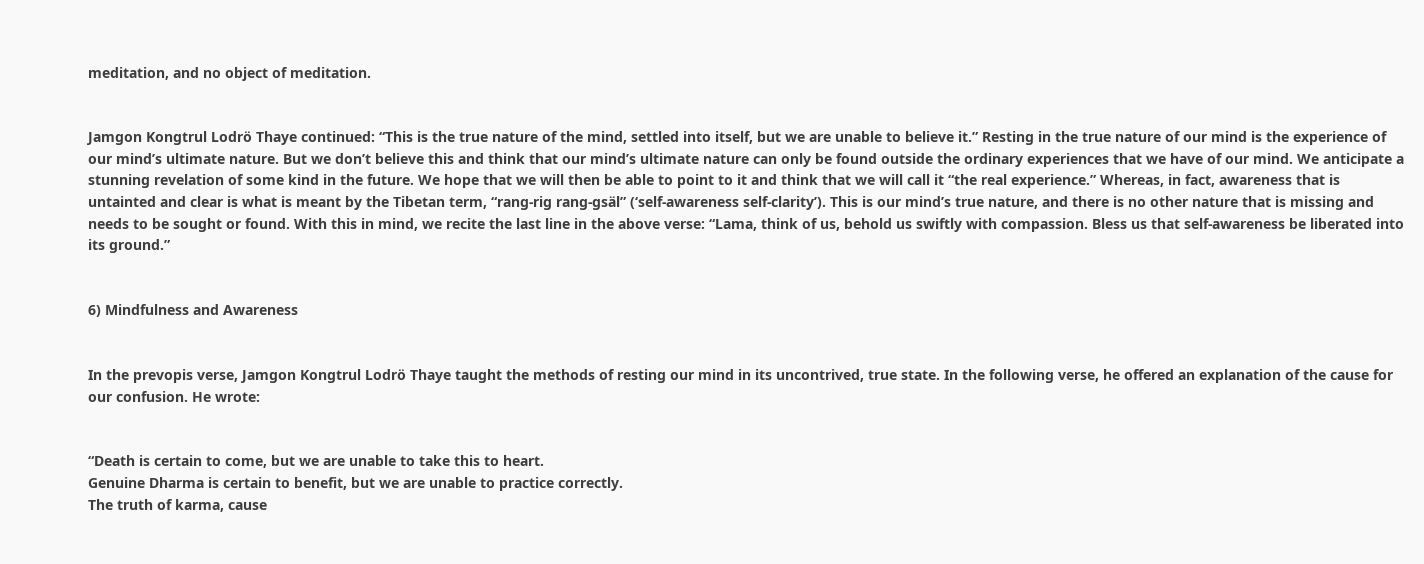meditation, and no object of meditation.


Jamgon Kongtrul Lodrö Thaye continued: “This is the true nature of the mind, settled into itself, but we are unable to believe it.” Resting in the true nature of our mind is the experience of our mind’s ultimate nature. But we don’t believe this and think that our mind’s ultimate nature can only be found outside the ordinary experiences that we have of our mind. We anticipate a stunning revelation of some kind in the future. We hope that we will then be able to point to it and think that we will call it “the real experience.” Whereas, in fact, awareness that is untainted and clear is what is meant by the Tibetan term, “rang-rig rang-gsäl” (‘self-awareness self-clarity’). This is our mind’s true nature, and there is no other nature that is missing and needs to be sought or found. With this in mind, we recite the last line in the above verse: “Lama, think of us, behold us swiftly with compassion. Bless us that self-awareness be liberated into its ground.”


6) Mindfulness and Awareness


In the prevopis verse, Jamgon Kongtrul Lodrö Thaye taught the methods of resting our mind in its uncontrived, true state. In the following verse, he offered an explanation of the cause for our confusion. He wrote:


“Death is certain to come, but we are unable to take this to heart.
Genuine Dharma is certain to benefit, but we are unable to practice correctly.
The truth of karma, cause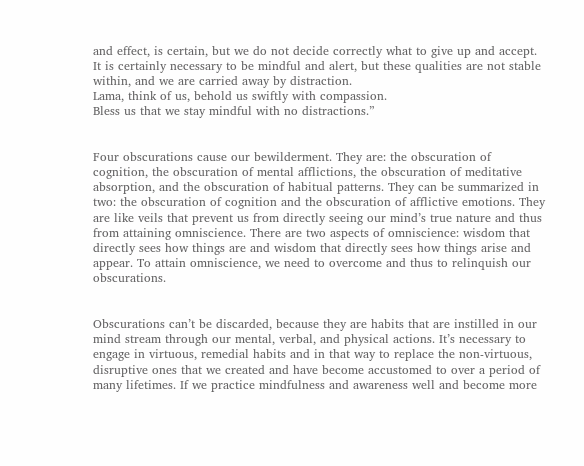and effect, is certain, but we do not decide correctly what to give up and accept.
It is certainly necessary to be mindful and alert, but these qualities are not stable within, and we are carried away by distraction.
Lama, think of us, behold us swiftly with compassion.
Bless us that we stay mindful with no distractions.”


Four obscurations cause our bewilderment. They are: the obscuration of cognition, the obscuration of mental afflictions, the obscuration of meditative absorption, and the obscuration of habitual patterns. They can be summarized in two: the obscuration of cognition and the obscuration of afflictive emotions. They are like veils that prevent us from directly seeing our mind’s true nature and thus from attaining omniscience. There are two aspects of omniscience: wisdom that directly sees how things are and wisdom that directly sees how things arise and appear. To attain omniscience, we need to overcome and thus to relinquish our obscurations.


Obscurations can’t be discarded, because they are habits that are instilled in our mind stream through our mental, verbal, and physical actions. It’s necessary to engage in virtuous, remedial habits and in that way to replace the non-virtuous, disruptive ones that we created and have become accustomed to over a period of many lifetimes. If we practice mindfulness and awareness well and become more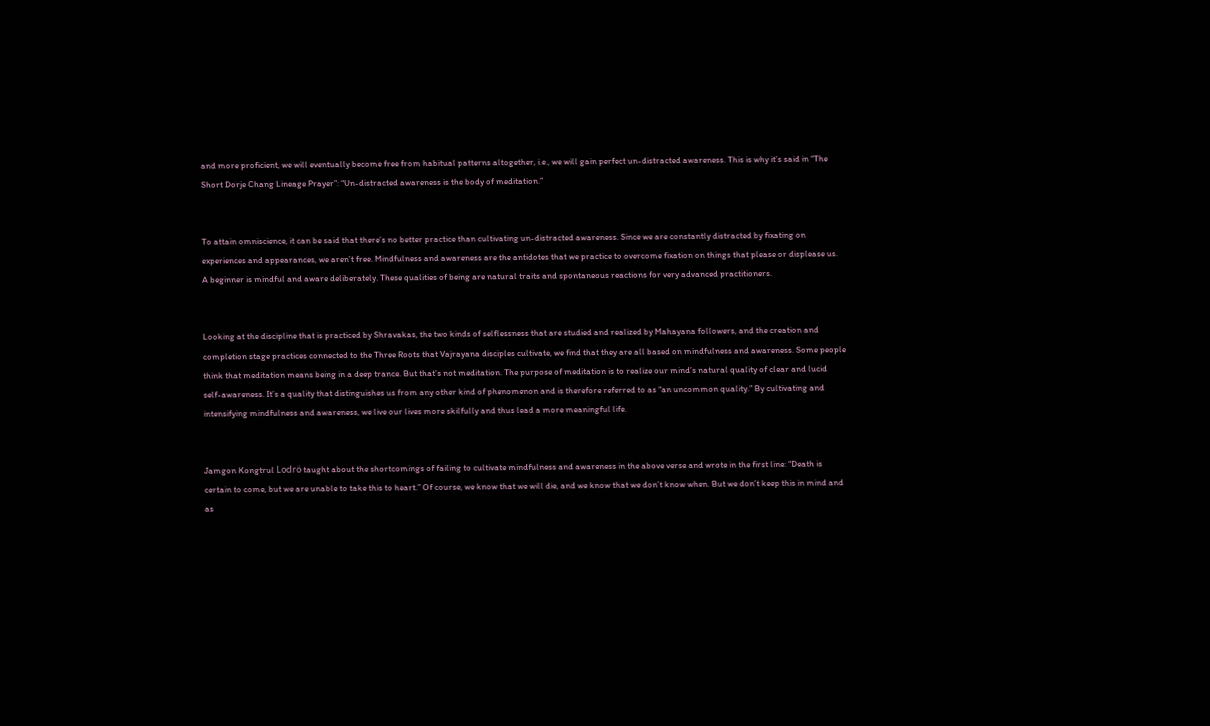and more proficient, we will eventually become free from habitual patterns altogether, i.e., we will gain perfect un-distracted awareness. This is why it’s said in “The Short Dorje Chang Lineage Prayer”: “Un-distracted awareness is the body of meditation.”


To attain omniscience, it can be said that there’s no better practice than cultivating un-distracted awareness. Since we are constantly distracted by fixating on experiences and appearances, we aren’t free. Mindfulness and awareness are the antidotes that we practice to overcome fixation on things that please or displease us. A beginner is mindful and aware deliberately. These qualities of being are natural traits and spontaneous reactions for very advanced practitioners.


Looking at the discipline that is practiced by Shravakas, the two kinds of selflessness that are studied and realized by Mahayana followers, and the creation and completion stage practices connected to the Three Roots that Vajrayana disciples cultivate, we find that they are all based on mindfulness and awareness. Some people think that meditation means being in a deep trance. But that’s not meditation. The purpose of meditation is to realize our mind’s natural quality of clear and lucid self-awareness. It’s a quality that distinguishes us from any other kind of phenomenon and is therefore referred to as “an uncommon quality.” By cultivating and intensifying mindfulness and awareness, we live our lives more skilfully and thus lead a more meaningful life.


Jamgon Kongtrul Lodrö taught about the shortcomings of failing to cultivate mindfulness and awareness in the above verse and wrote in the first line: “Death is certain to come, but we are unable to take this to heart.” Of course, we know that we will die, and we know that we don’t know when. But we don’t keep this in mind and as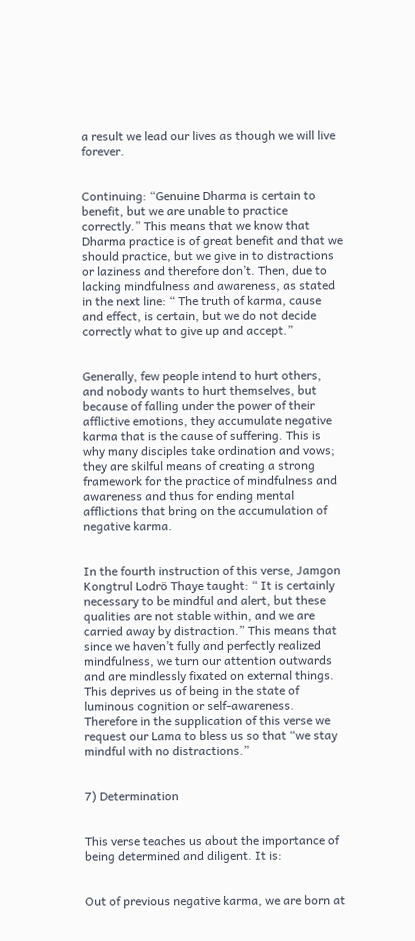a result we lead our lives as though we will live forever.


Continuing: “Genuine Dharma is certain to benefit, but we are unable to practice correctly.” This means that we know that Dharma practice is of great benefit and that we should practice, but we give in to distractions or laziness and therefore don’t. Then, due to lacking mindfulness and awareness, as stated in the next line: “ The truth of karma, cause and effect, is certain, but we do not decide correctly what to give up and accept.”


Generally, few people intend to hurt others, and nobody wants to hurt themselves, but because of falling under the power of their afflictive emotions, they accumulate negative karma that is the cause of suffering. This is why many disciples take ordination and vows; they are skilful means of creating a strong framework for the practice of mindfulness and awareness and thus for ending mental afflictions that bring on the accumulation of negative karma.


In the fourth instruction of this verse, Jamgon Kongtrul Lodrö Thaye taught: “ It is certainly necessary to be mindful and alert, but these qualities are not stable within, and we are carried away by distraction.” This means that since we haven’t fully and perfectly realized mindfulness, we turn our attention outwards and are mindlessly fixated on external things. This deprives us of being in the state of luminous cognition or self-awareness. Therefore in the supplication of this verse we request our Lama to bless us so that “we stay mindful with no distractions.”


7) Determination


This verse teaches us about the importance of being determined and diligent. It is:


Out of previous negative karma, we are born at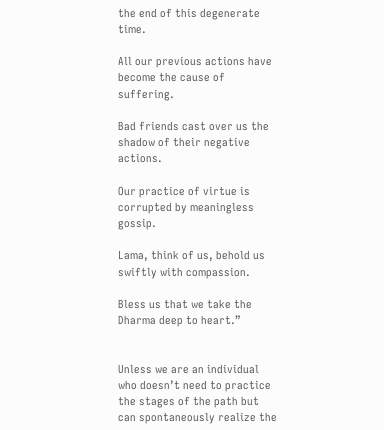the end of this degenerate time.

All our previous actions have become the cause of suffering.

Bad friends cast over us the shadow of their negative actions.

Our practice of virtue is corrupted by meaningless gossip.

Lama, think of us, behold us swiftly with compassion.

Bless us that we take the Dharma deep to heart.”


Unless we are an individual who doesn’t need to practice the stages of the path but can spontaneously realize the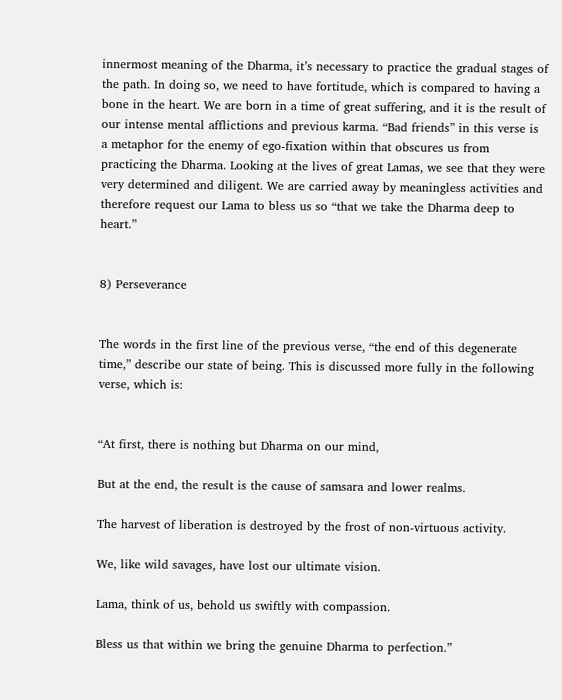innermost meaning of the Dharma, it’s necessary to practice the gradual stages of the path. In doing so, we need to have fortitude, which is compared to having a bone in the heart. We are born in a time of great suffering, and it is the result of our intense mental afflictions and previous karma. “Bad friends” in this verse is a metaphor for the enemy of ego-fixation within that obscures us from practicing the Dharma. Looking at the lives of great Lamas, we see that they were very determined and diligent. We are carried away by meaningless activities and therefore request our Lama to bless us so “that we take the Dharma deep to heart.”


8) Perseverance


The words in the first line of the previous verse, “the end of this degenerate time,” describe our state of being. This is discussed more fully in the following verse, which is:


“At first, there is nothing but Dharma on our mind,

But at the end, the result is the cause of samsara and lower realms.

The harvest of liberation is destroyed by the frost of non-virtuous activity.

We, like wild savages, have lost our ultimate vision.

Lama, think of us, behold us swiftly with compassion.

Bless us that within we bring the genuine Dharma to perfection.”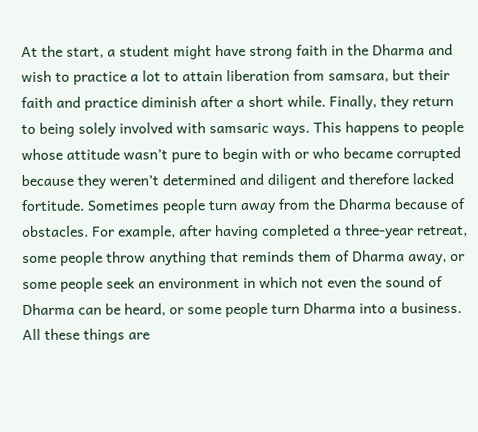At the start, a student might have strong faith in the Dharma and wish to practice a lot to attain liberation from samsara, but their faith and practice diminish after a short while. Finally, they return to being solely involved with samsaric ways. This happens to people whose attitude wasn’t pure to begin with or who became corrupted because they weren’t determined and diligent and therefore lacked fortitude. Sometimes people turn away from the Dharma because of obstacles. For example, after having completed a three-year retreat, some people throw anything that reminds them of Dharma away, or some people seek an environment in which not even the sound of Dharma can be heard, or some people turn Dharma into a business. All these things are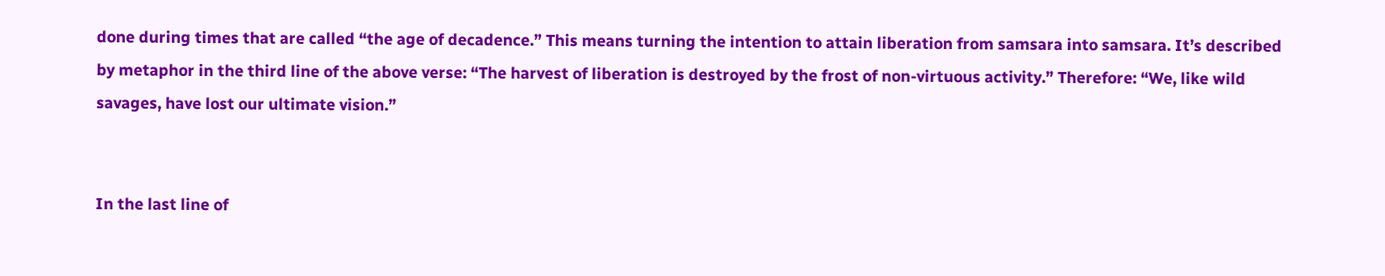done during times that are called “the age of decadence.” This means turning the intention to attain liberation from samsara into samsara. It’s described by metaphor in the third line of the above verse: “The harvest of liberation is destroyed by the frost of non-virtuous activity.” Therefore: “We, like wild savages, have lost our ultimate vision.”


In the last line of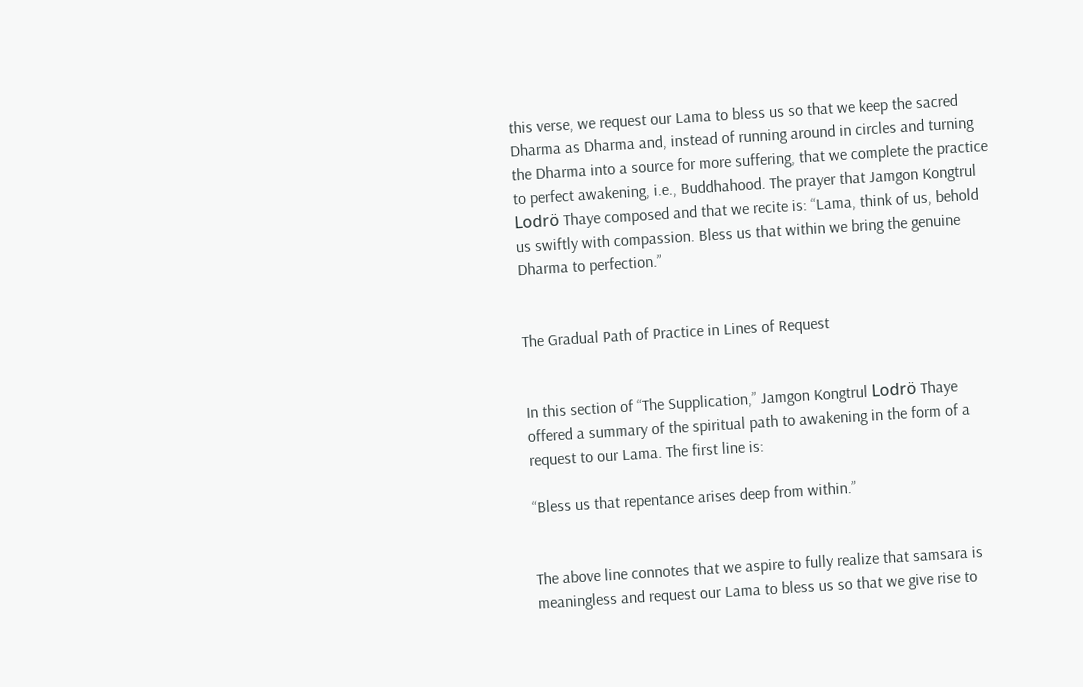this verse, we request our Lama to bless us so that we keep the sacred Dharma as Dharma and, instead of running around in circles and turning the Dharma into a source for more suffering, that we complete the practice to perfect awakening, i.e., Buddhahood. The prayer that Jamgon Kongtrul Lodrö Thaye composed and that we recite is: “Lama, think of us, behold us swiftly with compassion. Bless us that within we bring the genuine Dharma to perfection.”


The Gradual Path of Practice in Lines of Request


In this section of “The Supplication,” Jamgon Kongtrul Lodrö Thaye offered a summary of the spiritual path to awakening in the form of a request to our Lama. The first line is:

“Bless us that repentance arises deep from within.”


The above line connotes that we aspire to fully realize that samsara is meaningless and request our Lama to bless us so that we give rise to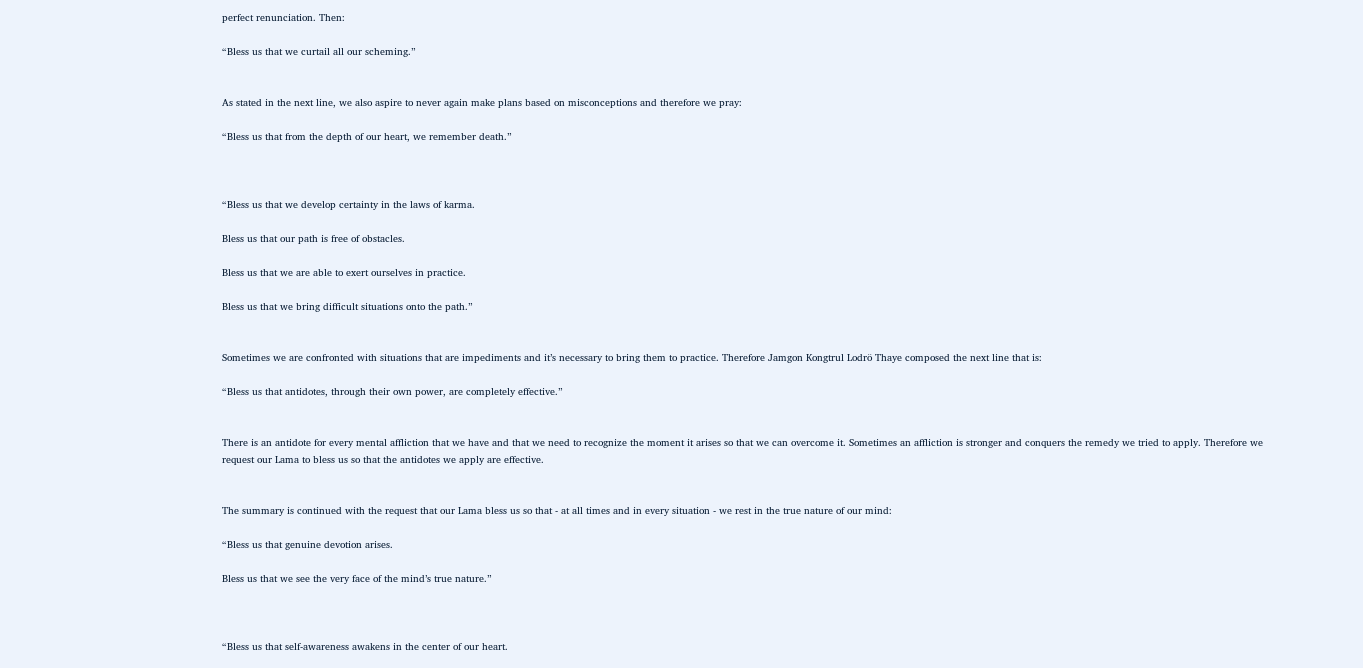perfect renunciation. Then:

“Bless us that we curtail all our scheming.”


As stated in the next line, we also aspire to never again make plans based on misconceptions and therefore we pray:

“Bless us that from the depth of our heart, we remember death.”



“Bless us that we develop certainty in the laws of karma.

Bless us that our path is free of obstacles.

Bless us that we are able to exert ourselves in practice.

Bless us that we bring difficult situations onto the path.”


Sometimes we are confronted with situations that are impediments and it’s necessary to bring them to practice. Therefore Jamgon Kongtrul Lodrö Thaye composed the next line that is:

“Bless us that antidotes, through their own power, are completely effective.”


There is an antidote for every mental affliction that we have and that we need to recognize the moment it arises so that we can overcome it. Sometimes an affliction is stronger and conquers the remedy we tried to apply. Therefore we request our Lama to bless us so that the antidotes we apply are effective.


The summary is continued with the request that our Lama bless us so that - at all times and in every situation - we rest in the true nature of our mind:

“Bless us that genuine devotion arises.

Bless us that we see the very face of the mind’s true nature.”



“Bless us that self-awareness awakens in the center of our heart.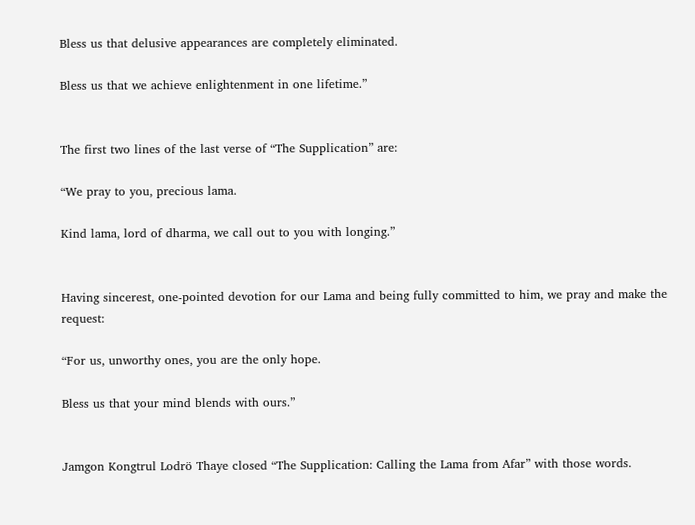Bless us that delusive appearances are completely eliminated.

Bless us that we achieve enlightenment in one lifetime.”


The first two lines of the last verse of “The Supplication” are:

“We pray to you, precious lama.

Kind lama, lord of dharma, we call out to you with longing.”


Having sincerest, one-pointed devotion for our Lama and being fully committed to him, we pray and make the request:

“For us, unworthy ones, you are the only hope.

Bless us that your mind blends with ours.”


Jamgon Kongtrul Lodrö Thaye closed “The Supplication: Calling the Lama from Afar” with those words.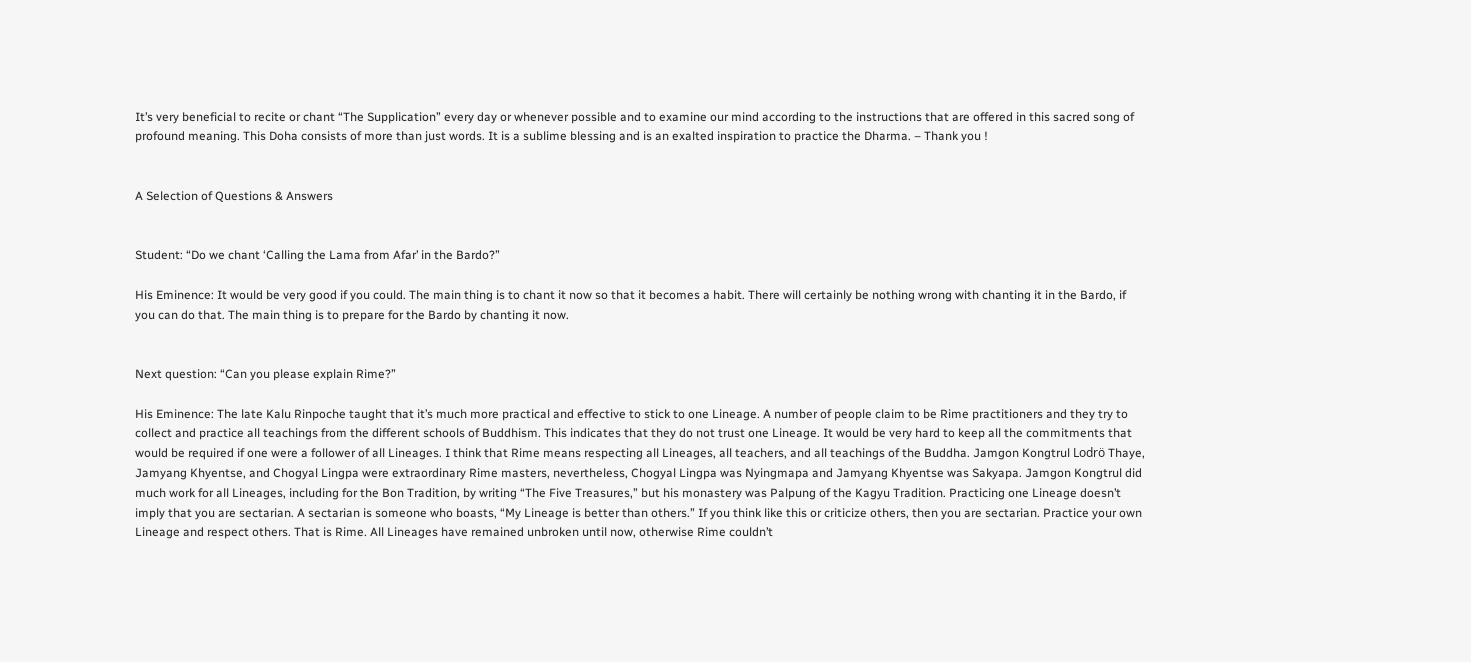It’s very beneficial to recite or chant “The Supplication” every day or whenever possible and to examine our mind according to the instructions that are offered in this sacred song of profound meaning. This Doha consists of more than just words. It is a sublime blessing and is an exalted inspiration to practice the Dharma. – Thank you !


A Selection of Questions & Answers


Student: “Do we chant ‘Calling the Lama from Afar’ in the Bardo?”

His Eminence: It would be very good if you could. The main thing is to chant it now so that it becomes a habit. There will certainly be nothing wrong with chanting it in the Bardo, if you can do that. The main thing is to prepare for the Bardo by chanting it now.


Next question: “Can you please explain Rime?”

His Eminence: The late Kalu Rinpoche taught that it’s much more practical and effective to stick to one Lineage. A number of people claim to be Rime practitioners and they try to collect and practice all teachings from the different schools of Buddhism. This indicates that they do not trust one Lineage. It would be very hard to keep all the commitments that would be required if one were a follower of all Lineages. I think that Rime means respecting all Lineages, all teachers, and all teachings of the Buddha. Jamgon Kongtrul Lodrö Thaye, Jamyang Khyentse, and Chogyal Lingpa were extraordinary Rime masters, nevertheless, Chogyal Lingpa was Nyingmapa and Jamyang Khyentse was Sakyapa. Jamgon Kongtrul did much work for all Lineages, including for the Bon Tradition, by writing “The Five Treasures,” but his monastery was Palpung of the Kagyu Tradition. Practicing one Lineage doesn’t imply that you are sectarian. A sectarian is someone who boasts, “My Lineage is better than others.” If you think like this or criticize others, then you are sectarian. Practice your own Lineage and respect others. That is Rime. All Lineages have remained unbroken until now, otherwise Rime couldn’t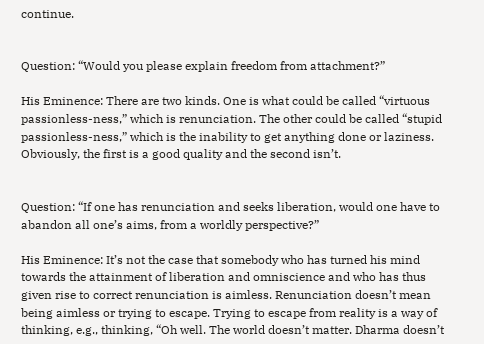continue.


Question: “Would you please explain freedom from attachment?”

His Eminence: There are two kinds. One is what could be called “virtuous passionless-ness,” which is renunciation. The other could be called “stupid passionless-ness,” which is the inability to get anything done or laziness. Obviously, the first is a good quality and the second isn’t.


Question: “If one has renunciation and seeks liberation, would one have to abandon all one’s aims, from a worldly perspective?”

His Eminence: It’s not the case that somebody who has turned his mind towards the attainment of liberation and omniscience and who has thus given rise to correct renunciation is aimless. Renunciation doesn’t mean being aimless or trying to escape. Trying to escape from reality is a way of thinking, e.g., thinking, “Oh well. The world doesn’t matter. Dharma doesn’t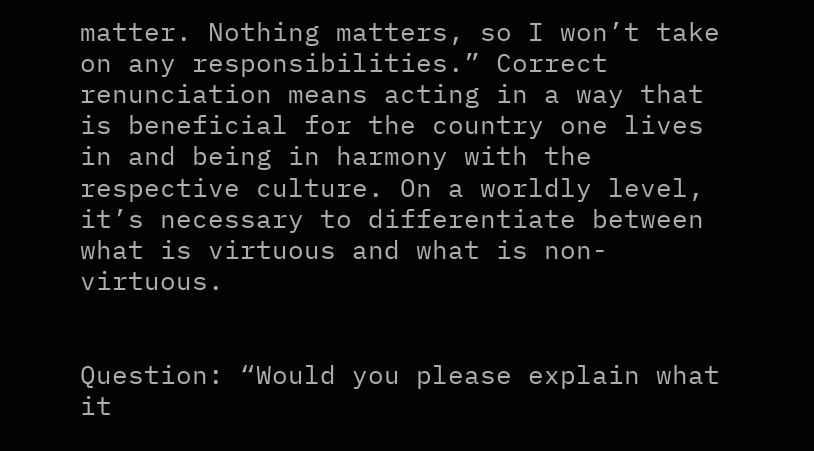matter. Nothing matters, so I won’t take on any responsibilities.” Correct renunciation means acting in a way that is beneficial for the country one lives in and being in harmony with the respective culture. On a worldly level, it’s necessary to differentiate between what is virtuous and what is non-virtuous.


Question: “Would you please explain what it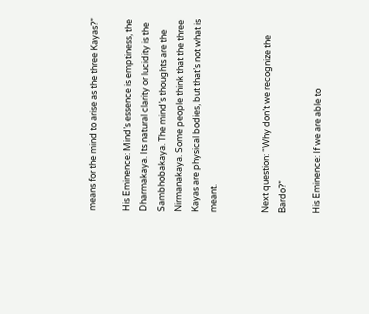means for the mind to arise as the three Kayas?”

His Eminence: Mind’s essence is emptiness, the Dharmakaya. Its natural clarity or lucidity is the Sambhobakaya. The mind’s thoughts are the Nirmanakaya. Some people think that the three Kayas are physical bodies, but that’s not what is meant.


Next question: “Why don’t we recognize the Bardo?”

His Eminence: If we are able to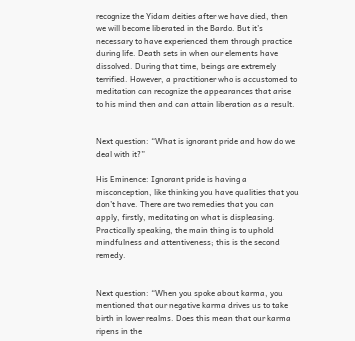recognize the Yidam deities after we have died, then we will become liberated in the Bardo. But it’s necessary to have experienced them through practice during life. Death sets in when our elements have dissolved. During that time, beings are extremely terrified. However, a practitioner who is accustomed to meditation can recognize the appearances that arise to his mind then and can attain liberation as a result.


Next question: “What is ignorant pride and how do we deal with it?”

His Eminence: Ignorant pride is having a misconception, like thinking you have qualities that you don’t have. There are two remedies that you can apply, firstly, meditating on what is displeasing. Practically speaking, the main thing is to uphold mindfulness and attentiveness; this is the second remedy.


Next question: “When you spoke about karma, you mentioned that our negative karma drives us to take birth in lower realms. Does this mean that our karma ripens in the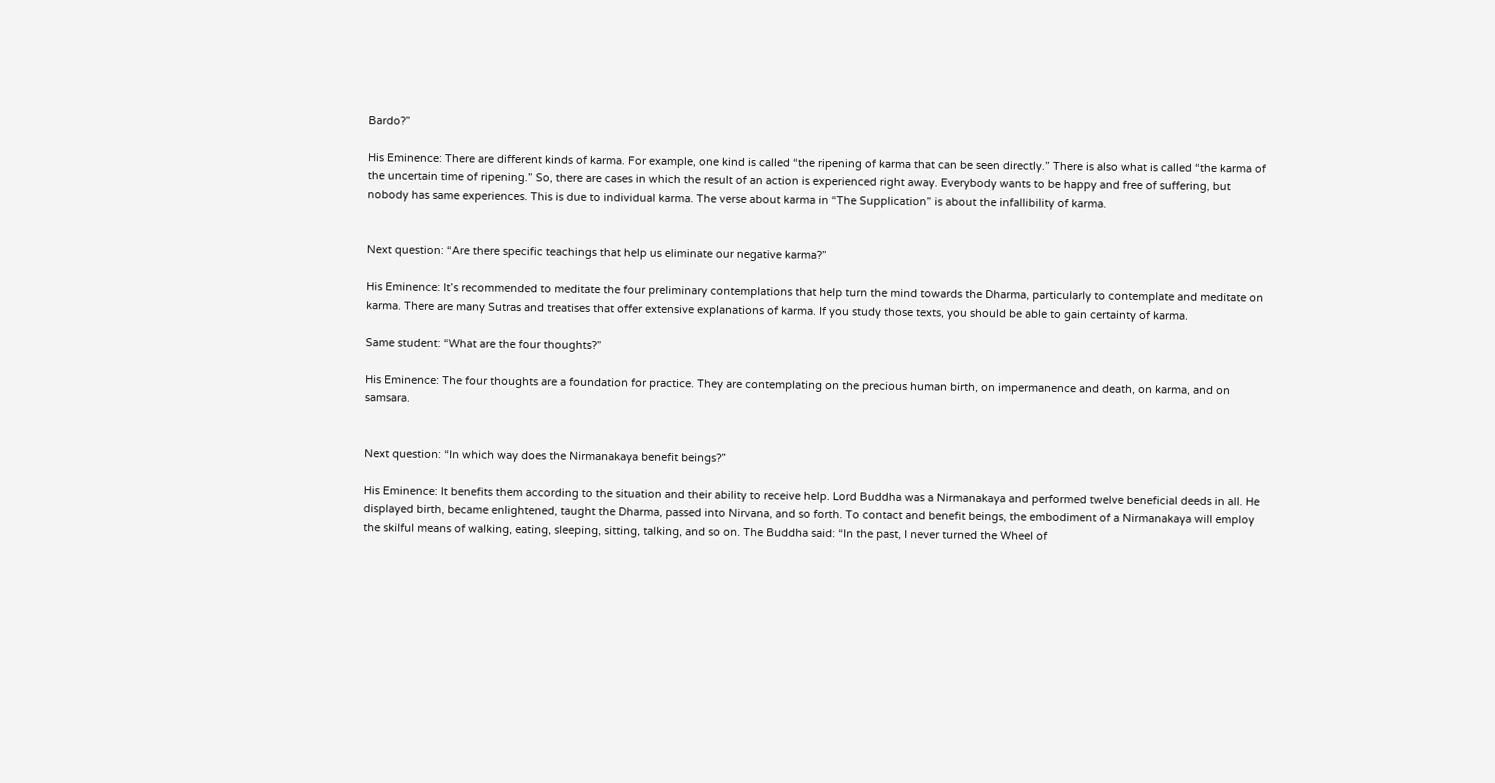Bardo?”

His Eminence: There are different kinds of karma. For example, one kind is called “the ripening of karma that can be seen directly.” There is also what is called “the karma of the uncertain time of ripening.” So, there are cases in which the result of an action is experienced right away. Everybody wants to be happy and free of suffering, but nobody has same experiences. This is due to individual karma. The verse about karma in “The Supplication” is about the infallibility of karma.


Next question: “Are there specific teachings that help us eliminate our negative karma?”

His Eminence: It’s recommended to meditate the four preliminary contemplations that help turn the mind towards the Dharma, particularly to contemplate and meditate on karma. There are many Sutras and treatises that offer extensive explanations of karma. If you study those texts, you should be able to gain certainty of karma.

Same student: “What are the four thoughts?”

His Eminence: The four thoughts are a foundation for practice. They are contemplating on the precious human birth, on impermanence and death, on karma, and on samsara.


Next question: “In which way does the Nirmanakaya benefit beings?”

His Eminence: It benefits them according to the situation and their ability to receive help. Lord Buddha was a Nirmanakaya and performed twelve beneficial deeds in all. He displayed birth, became enlightened, taught the Dharma, passed into Nirvana, and so forth. To contact and benefit beings, the embodiment of a Nirmanakaya will employ the skilful means of walking, eating, sleeping, sitting, talking, and so on. The Buddha said: “In the past, I never turned the Wheel of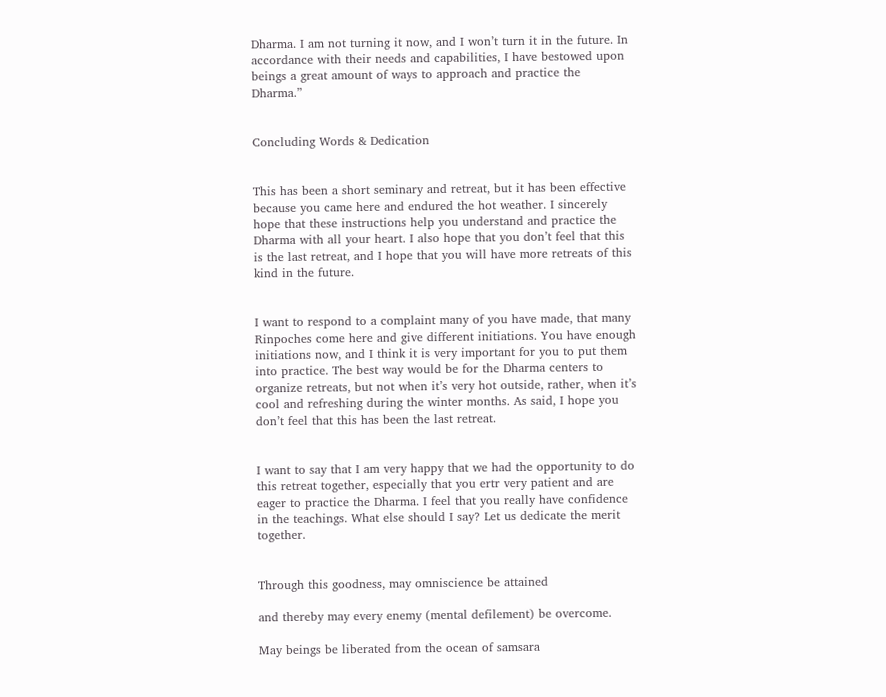Dharma. I am not turning it now, and I won’t turn it in the future. In accordance with their needs and capabilities, I have bestowed upon beings a great amount of ways to approach and practice the Dharma.”


Concluding Words & Dedication


This has been a short seminary and retreat, but it has been effective because you came here and endured the hot weather. I sincerely hope that these instructions help you understand and practice the Dharma with all your heart. I also hope that you don’t feel that this is the last retreat, and I hope that you will have more retreats of this kind in the future.


I want to respond to a complaint many of you have made, that many Rinpoches come here and give different initiations. You have enough initiations now, and I think it is very important for you to put them into practice. The best way would be for the Dharma centers to organize retreats, but not when it’s very hot outside, rather, when it’s cool and refreshing during the winter months. As said, I hope you don’t feel that this has been the last retreat.


I want to say that I am very happy that we had the opportunity to do this retreat together, especially that you ertr very patient and are eager to practice the Dharma. I feel that you really have confidence in the teachings. What else should I say? Let us dedicate the merit together.


Through this goodness, may omniscience be attained

and thereby may every enemy (mental defilement) be overcome.

May beings be liberated from the ocean of samsara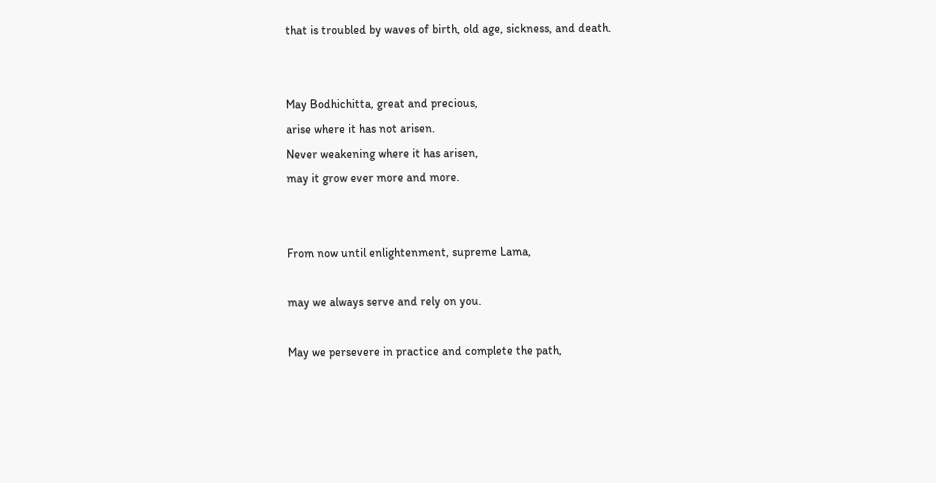that is troubled by waves of birth, old age, sickness, and death.


May Bodhichitta, great and precious,
arise where it has not arisen.
Never weakening where it has arisen,
may it grow ever more and more.


From now until enlightenment, supreme Lama,

may we always serve and rely on you.

May we persevere in practice and complete the path,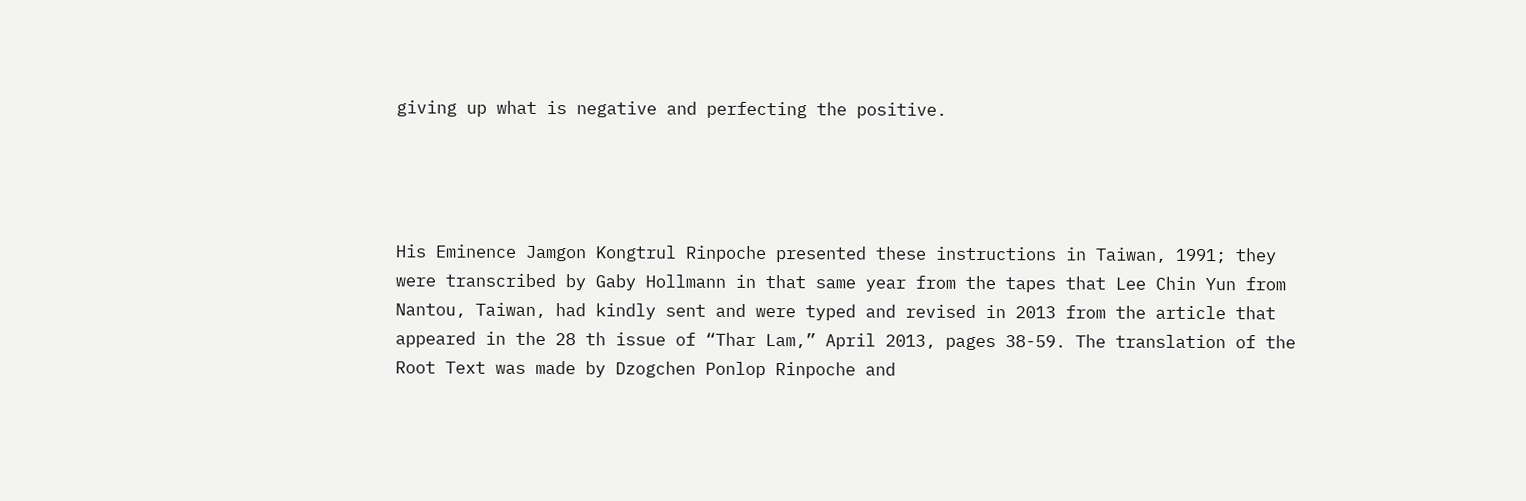giving up what is negative and perfecting the positive.




His Eminence Jamgon Kongtrul Rinpoche presented these instructions in Taiwan, 1991; they were transcribed by Gaby Hollmann in that same year from the tapes that Lee Chin Yun from Nantou, Taiwan, had kindly sent and were typed and revised in 2013 from the article that appeared in the 28 th issue of “Thar Lam,” April 2013, pages 38-59. The translation of the Root Text was made by Dzogchen Ponlop Rinpoche and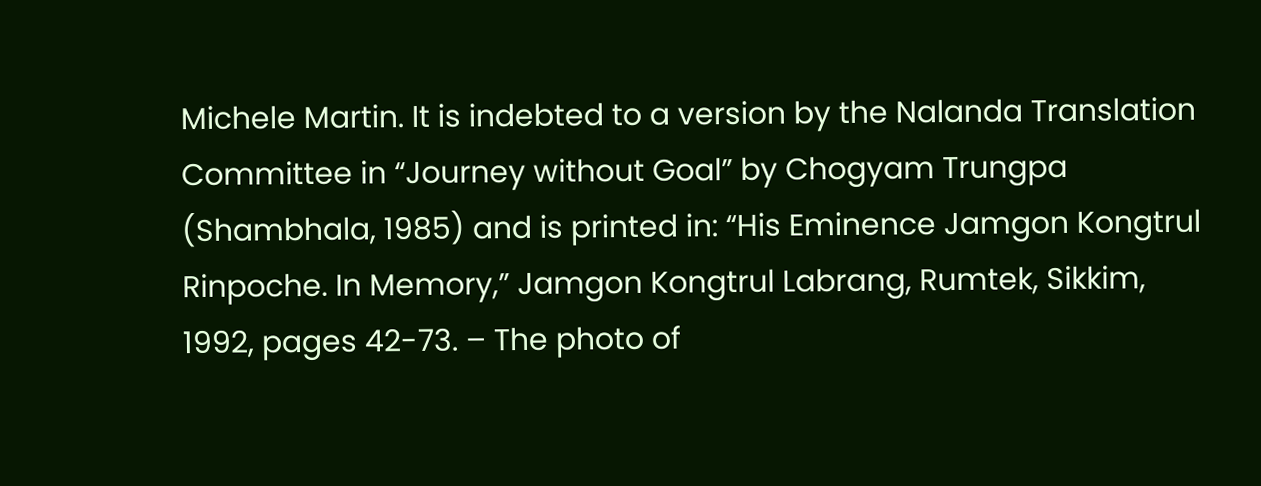Michele Martin. It is indebted to a version by the Nalanda Translation Committee in “Journey without Goal” by Chogyam Trungpa (Shambhala, 1985) and is printed in: “His Eminence Jamgon Kongtrul Rinpoche. In Memory,” Jamgon Kongtrul Labrang, Rumtek, Sikkim, 1992, pages 42-73. – The photo of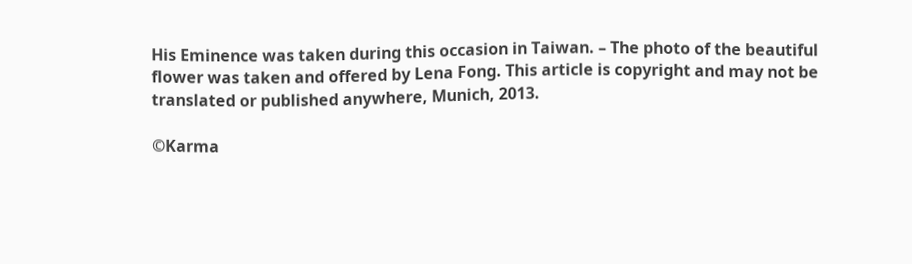His Eminence was taken during this occasion in Taiwan. – The photo of the beautiful flower was taken and offered by Lena Fong. This article is copyright and may not be translated or published anywhere, Munich, 2013.

©Karma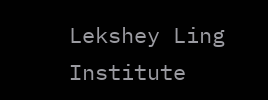Lekshey Ling Institute